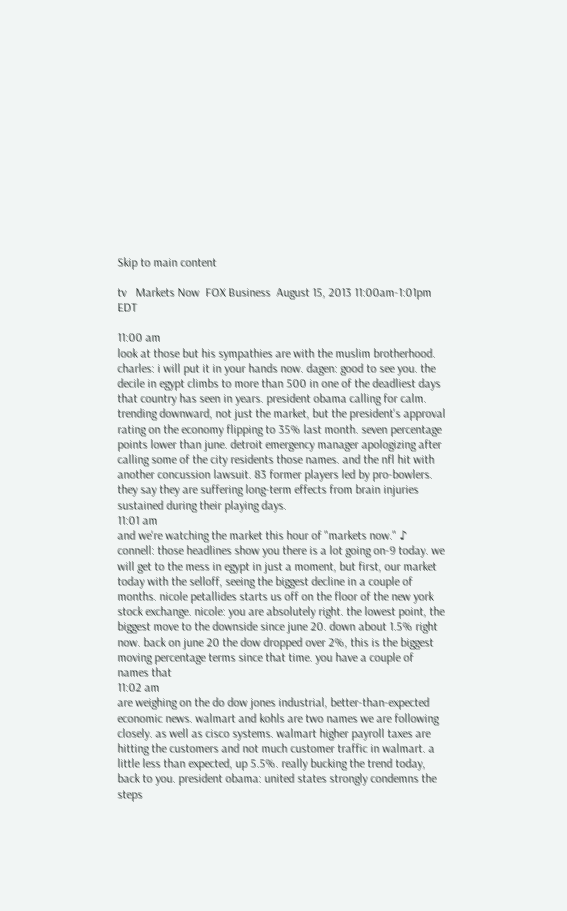Skip to main content

tv   Markets Now  FOX Business  August 15, 2013 11:00am-1:01pm EDT

11:00 am
look at those but his sympathies are with the muslim brotherhood. charles: i will put it in your hands now. dagen: good to see you. the decile in egypt climbs to more than 500 in one of the deadliest days that country has seen in years. president obama calling for calm. trending downward, not just the market, but the president's approval rating on the economy flipping to 35% last month. seven percentage points lower than june. detroit emergency manager apologizing after calling some of the city residents those names. and the nfl hit with another concussion lawsuit. 83 former players led by pro-bowlers. they say they are suffering long-term effects from brain injuries sustained during their playing days.
11:01 am
and we're watching the market this hour of "markets now." ♪ connell: those headlines show you there is a lot going on-9 today. we will get to the mess in egypt in just a moment, but first, our market today with the selloff, seeing the biggest decline in a couple of months. nicole petallides starts us off on the floor of the new york stock exchange. nicole: you are absolutely right. the lowest point, the biggest move to the downside since june 20. down about 1.5% right now. back on june 20 the dow dropped over 2%, this is the biggest moving percentage terms since that time. you have a couple of names that
11:02 am
are weighing on the do dow jones industrial, better-than-expected economic news. walmart and kohls are two names we are following closely. as well as cisco systems. walmart higher payroll taxes are hitting the customers and not much customer traffic in walmart. a little less than expected, up 5.5%. really bucking the trend today, back to you. president obama: united states strongly condemns the steps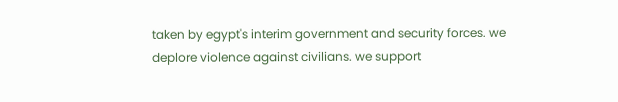taken by egypt's interim government and security forces. we deplore violence against civilians. we support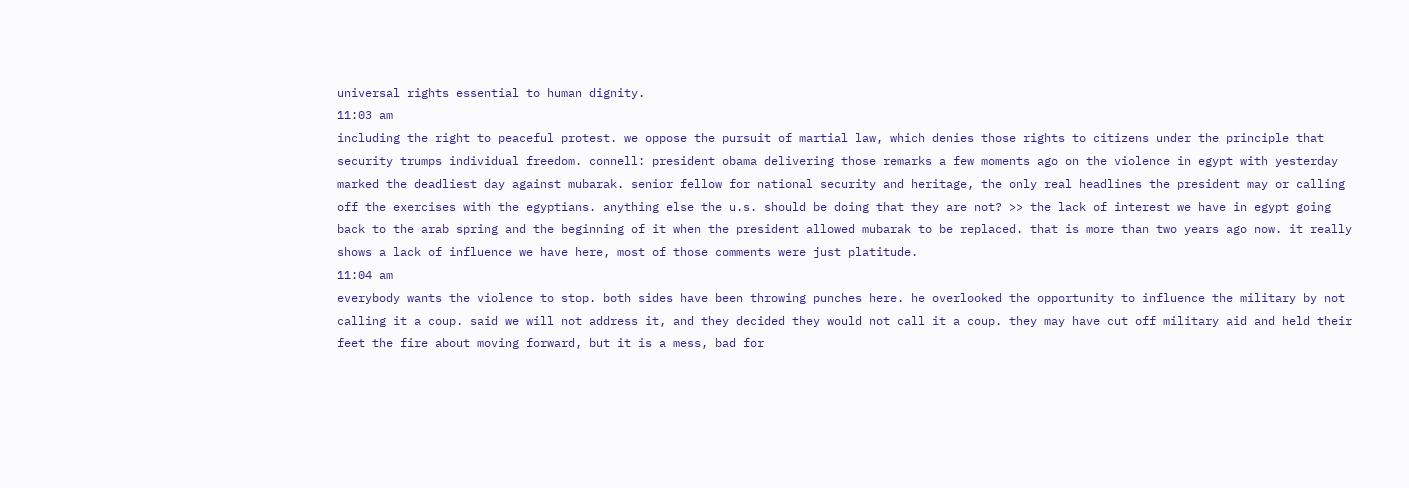universal rights essential to human dignity.
11:03 am
including the right to peaceful protest. we oppose the pursuit of martial law, which denies those rights to citizens under the principle that security trumps individual freedom. connell: president obama delivering those remarks a few moments ago on the violence in egypt with yesterday marked the deadliest day against mubarak. senior fellow for national security and heritage, the only real headlines the president may or calling off the exercises with the egyptians. anything else the u.s. should be doing that they are not? >> the lack of interest we have in egypt going back to the arab spring and the beginning of it when the president allowed mubarak to be replaced. that is more than two years ago now. it really shows a lack of influence we have here, most of those comments were just platitude.
11:04 am
everybody wants the violence to stop. both sides have been throwing punches here. he overlooked the opportunity to influence the military by not calling it a coup. said we will not address it, and they decided they would not call it a coup. they may have cut off military aid and held their feet the fire about moving forward, but it is a mess, bad for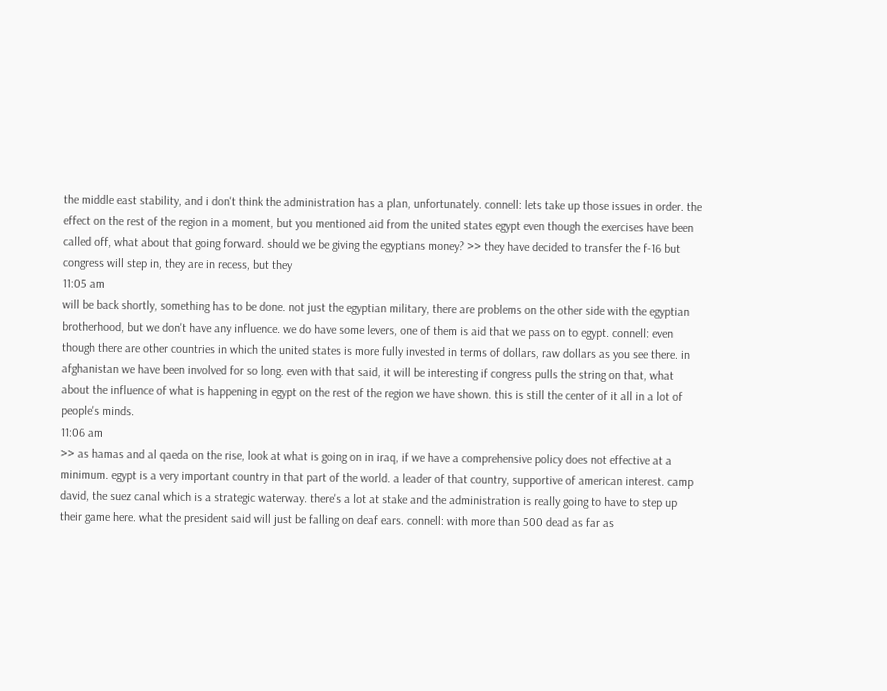the middle east stability, and i don't think the administration has a plan, unfortunately. connell: lets take up those issues in order. the effect on the rest of the region in a moment, but you mentioned aid from the united states egypt even though the exercises have been called off, what about that going forward. should we be giving the egyptians money? >> they have decided to transfer the f-16 but congress will step in, they are in recess, but they
11:05 am
will be back shortly, something has to be done. not just the egyptian military, there are problems on the other side with the egyptian brotherhood, but we don't have any influence. we do have some levers, one of them is aid that we pass on to egypt. connell: even though there are other countries in which the united states is more fully invested in terms of dollars, raw dollars as you see there. in afghanistan we have been involved for so long. even with that said, it will be interesting if congress pulls the string on that, what about the influence of what is happening in egypt on the rest of the region we have shown. this is still the center of it all in a lot of people's minds.
11:06 am
>> as hamas and al qaeda on the rise, look at what is going on in iraq, if we have a comprehensive policy does not effective at a minimum. egypt is a very important country in that part of the world. a leader of that country, supportive of american interest. camp david, the suez canal which is a strategic waterway. there's a lot at stake and the administration is really going to have to step up their game here. what the president said will just be falling on deaf ears. connell: with more than 500 dead as far as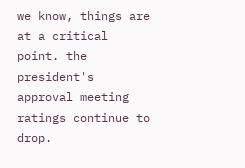we know, things are at a critical point. the president's approval meeting ratings continue to drop.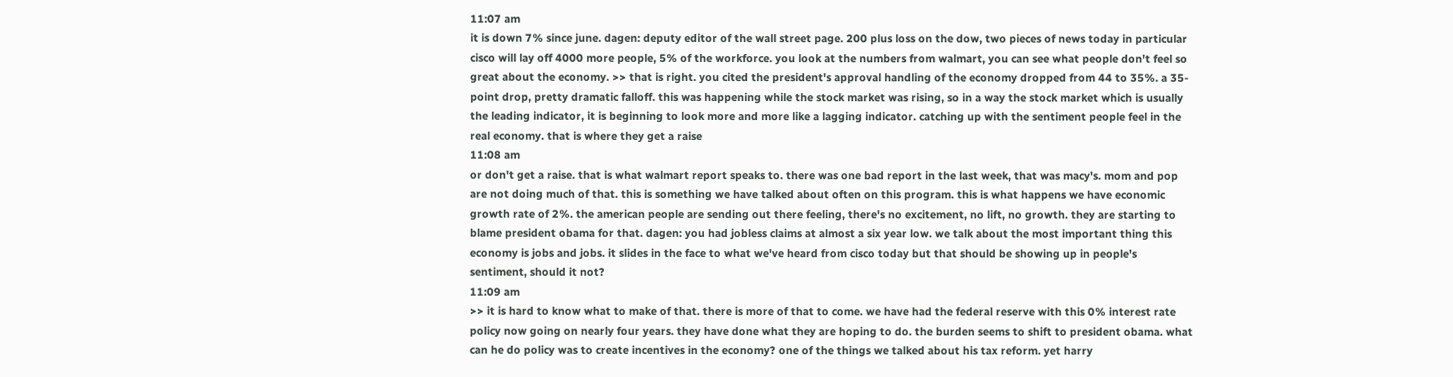11:07 am
it is down 7% since june. dagen: deputy editor of the wall street page. 200 plus loss on the dow, two pieces of news today in particular cisco will lay off 4000 more people, 5% of the workforce. you look at the numbers from walmart, you can see what people don't feel so great about the economy. >> that is right. you cited the president's approval handling of the economy dropped from 44 to 35%. a 35-point drop, pretty dramatic falloff. this was happening while the stock market was rising, so in a way the stock market which is usually the leading indicator, it is beginning to look more and more like a lagging indicator. catching up with the sentiment people feel in the real economy. that is where they get a raise
11:08 am
or don't get a raise. that is what walmart report speaks to. there was one bad report in the last week, that was macy's. mom and pop are not doing much of that. this is something we have talked about often on this program. this is what happens we have economic growth rate of 2%. the american people are sending out there feeling, there's no excitement, no lift, no growth. they are starting to blame president obama for that. dagen: you had jobless claims at almost a six year low. we talk about the most important thing this economy is jobs and jobs. it slides in the face to what we've heard from cisco today but that should be showing up in people's sentiment, should it not?
11:09 am
>> it is hard to know what to make of that. there is more of that to come. we have had the federal reserve with this 0% interest rate policy now going on nearly four years. they have done what they are hoping to do. the burden seems to shift to president obama. what can he do policy was to create incentives in the economy? one of the things we talked about his tax reform. yet harry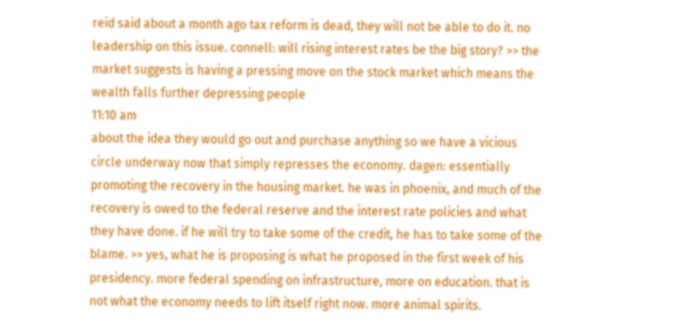reid said about a month ago tax reform is dead, they will not be able to do it. no leadership on this issue. connell: will rising interest rates be the big story? >> the market suggests is having a pressing move on the stock market which means the wealth falls further depressing people
11:10 am
about the idea they would go out and purchase anything so we have a vicious circle underway now that simply represses the economy. dagen: essentially promoting the recovery in the housing market. he was in phoenix, and much of the recovery is owed to the federal reserve and the interest rate policies and what they have done. if he will try to take some of the credit, he has to take some of the blame. >> yes, what he is proposing is what he proposed in the first week of his presidency. more federal spending on infrastructure, more on education. that is not what the economy needs to lift itself right now. more animal spirits.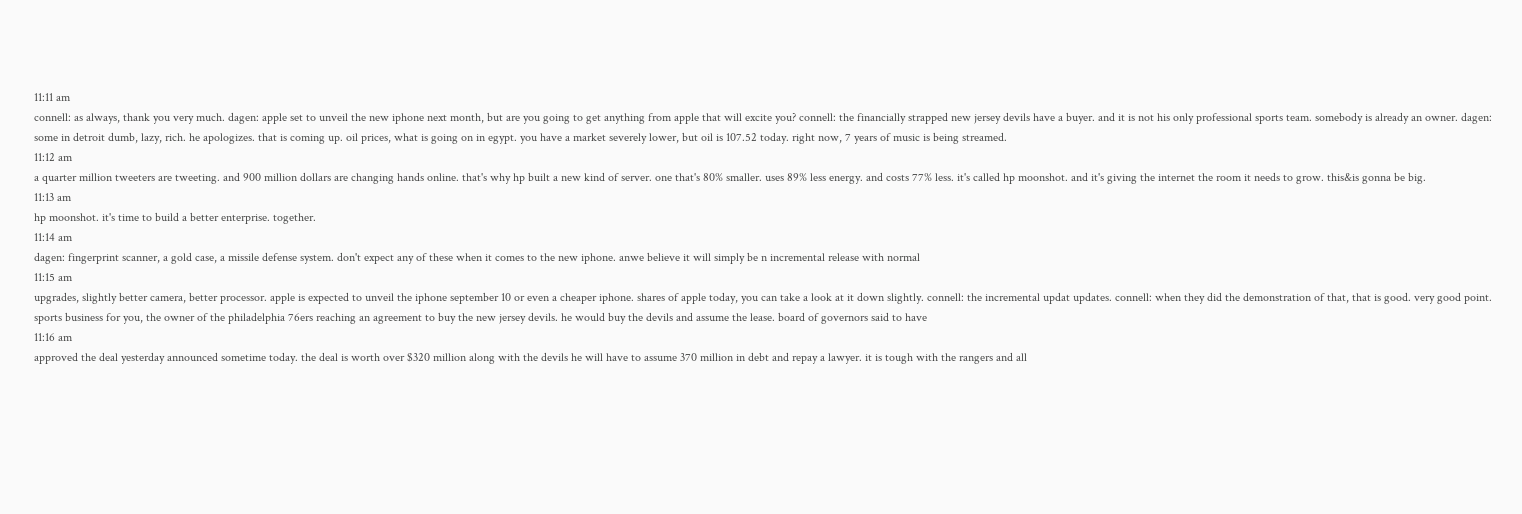11:11 am
connell: as always, thank you very much. dagen: apple set to unveil the new iphone next month, but are you going to get anything from apple that will excite you? connell: the financially strapped new jersey devils have a buyer. and it is not his only professional sports team. somebody is already an owner. dagen: some in detroit dumb, lazy, rich. he apologizes. that is coming up. oil prices, what is going on in egypt. you have a market severely lower, but oil is 107.52 today. right now, 7 years of music is being streamed.
11:12 am
a quarter million tweeters are tweeting. and 900 million dollars are changing hands online. that's why hp built a new kind of server. one that's 80% smaller. uses 89% less energy. and costs 77% less. it's called hp moonshot. and it's giving the internet the room it needs to grow. this&is gonna be big.
11:13 am
hp moonshot. it's time to build a better enterprise. together.
11:14 am
dagen: fingerprint scanner, a gold case, a missile defense system. don't expect any of these when it comes to the new iphone. anwe believe it will simply be n incremental release with normal
11:15 am
upgrades, slightly better camera, better processor. apple is expected to unveil the iphone september 10 or even a cheaper iphone. shares of apple today, you can take a look at it down slightly. connell: the incremental updat updates. connell: when they did the demonstration of that, that is good. very good point. sports business for you, the owner of the philadelphia 76ers reaching an agreement to buy the new jersey devils. he would buy the devils and assume the lease. board of governors said to have
11:16 am
approved the deal yesterday announced sometime today. the deal is worth over $320 million along with the devils he will have to assume 370 million in debt and repay a lawyer. it is tough with the rangers and all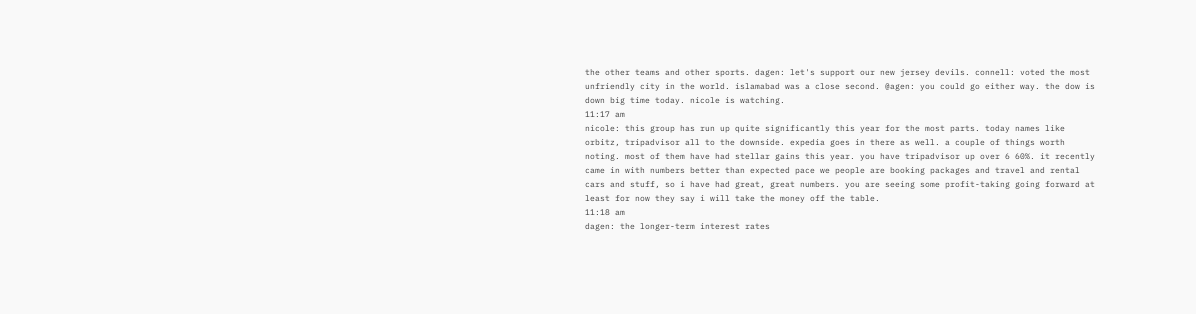the other teams and other sports. dagen: let's support our new jersey devils. connell: voted the most unfriendly city in the world. islamabad was a close second. @agen: you could go either way. the dow is down big time today. nicole is watching.
11:17 am
nicole: this group has run up quite significantly this year for the most parts. today names like orbitz, tripadvisor all to the downside. expedia goes in there as well. a couple of things worth noting. most of them have had stellar gains this year. you have tripadvisor up over 6 60%. it recently came in with numbers better than expected pace we people are booking packages and travel and rental cars and stuff, so i have had great, great numbers. you are seeing some profit-taking going forward at least for now they say i will take the money off the table.
11:18 am
dagen: the longer-term interest rates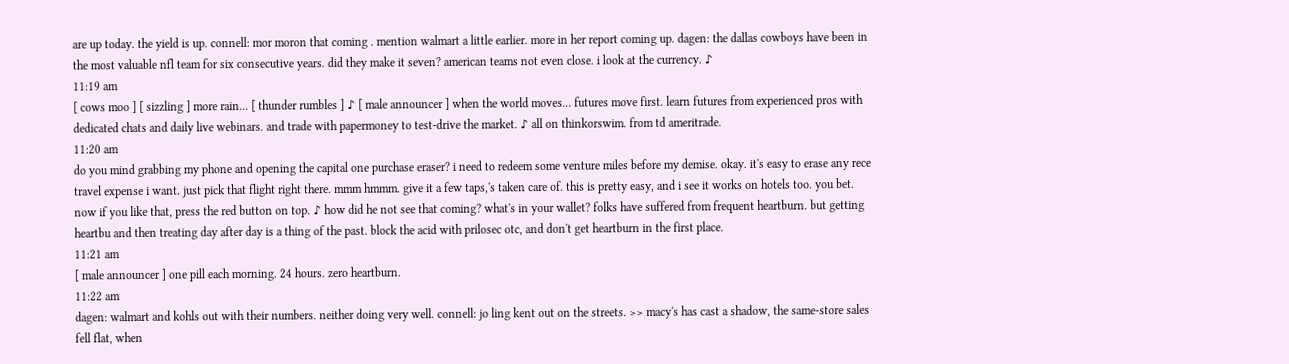are up today. the yield is up. connell: mor moron that coming . mention walmart a little earlier. more in her report coming up. dagen: the dallas cowboys have been in the most valuable nfl team for six consecutive years. did they make it seven? american teams not even close. i look at the currency. ♪
11:19 am
[ cows moo ] [ sizzling ] more rain... [ thunder rumbles ] ♪ [ male announcer ] when the world moves... futures move first. learn futures from experienced pros with dedicated chats and daily live webinars. and trade with papermoney to test-drive the market. ♪ all on thinkorswim. from td ameritrade.
11:20 am
do you mind grabbing my phone and opening the capital one purchase eraser? i need to redeem some venture miles before my demise. okay. it's easy to erase any rece travel expense i want. just pick that flight right there. mmm hmmm. give it a few taps,'s taken care of. this is pretty easy, and i see it works on hotels too. you bet. now if you like that, press the red button on top. ♪ how did he not see that coming? what's in your wallet? folks have suffered from frequent heartburn. but getting heartbu and then treating day after day is a thing of the past. block the acid with prilosec otc, and don't get heartburn in the first place.
11:21 am
[ male announcer ] one pill each morning. 24 hours. zero heartburn.
11:22 am
dagen: walmart and kohls out with their numbers. neither doing very well. connell: jo ling kent out on the streets. >> macy's has cast a shadow, the same-store sales fell flat, when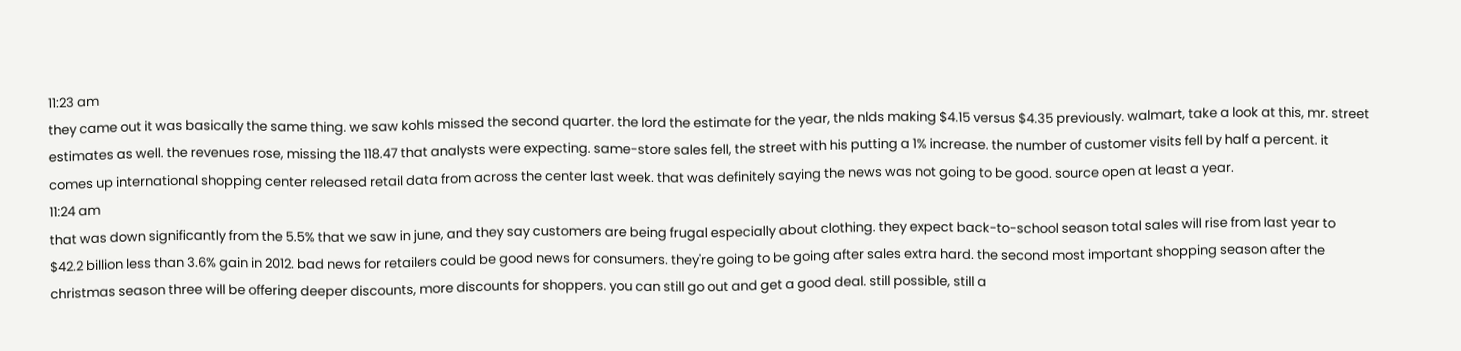11:23 am
they came out it was basically the same thing. we saw kohls missed the second quarter. the lord the estimate for the year, the nlds making $4.15 versus $4.35 previously. walmart, take a look at this, mr. street estimates as well. the revenues rose, missing the 118.47 that analysts were expecting. same-store sales fell, the street with his putting a 1% increase. the number of customer visits fell by half a percent. it comes up international shopping center released retail data from across the center last week. that was definitely saying the news was not going to be good. source open at least a year.
11:24 am
that was down significantly from the 5.5% that we saw in june, and they say customers are being frugal especially about clothing. they expect back-to-school season total sales will rise from last year to $42.2 billion less than 3.6% gain in 2012. bad news for retailers could be good news for consumers. they're going to be going after sales extra hard. the second most important shopping season after the christmas season three will be offering deeper discounts, more discounts for shoppers. you can still go out and get a good deal. still possible, still a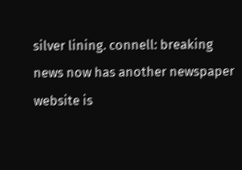silver lining. connell: breaking news now has another newspaper website is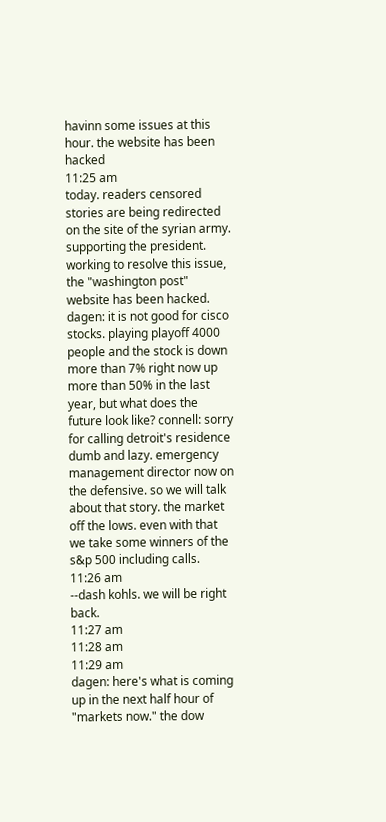havinn some issues at this hour. the website has been hacked
11:25 am
today. readers censored stories are being redirected on the site of the syrian army. supporting the president. working to resolve this issue, the "washington post" website has been hacked. dagen: it is not good for cisco stocks. playing playoff 4000 people and the stock is down more than 7% right now up more than 50% in the last year, but what does the future look like? connell: sorry for calling detroit's residence dumb and lazy. emergency management director now on the defensive. so we will talk about that story. the market off the lows. even with that we take some winners of the s&p 500 including calls.
11:26 am
--dash kohls. we will be right back.
11:27 am
11:28 am
11:29 am
dagen: here's what is coming up in the next half hour of "markets now." the dow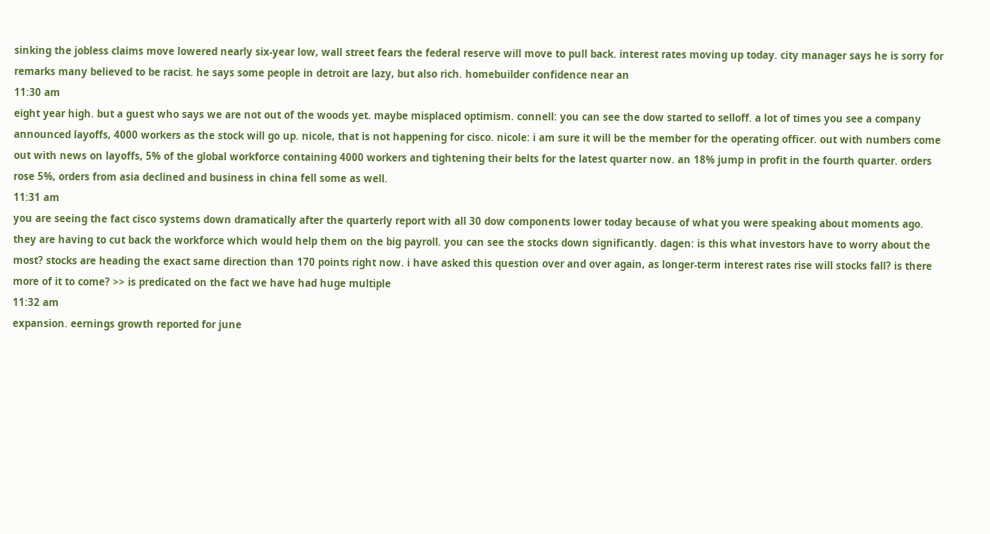sinking the jobless claims move lowered nearly six-year low, wall street fears the federal reserve will move to pull back. interest rates moving up today. city manager says he is sorry for remarks many believed to be racist. he says some people in detroit are lazy, but also rich. homebuilder confidence near an
11:30 am
eight year high. but a guest who says we are not out of the woods yet. maybe misplaced optimism. connell: you can see the dow started to selloff. a lot of times you see a company announced layoffs, 4000 workers as the stock will go up. nicole, that is not happening for cisco. nicole: i am sure it will be the member for the operating officer. out with numbers come out with news on layoffs, 5% of the global workforce containing 4000 workers and tightening their belts for the latest quarter now. an 18% jump in profit in the fourth quarter. orders rose 5%, orders from asia declined and business in china fell some as well.
11:31 am
you are seeing the fact cisco systems down dramatically after the quarterly report with all 30 dow components lower today because of what you were speaking about moments ago. they are having to cut back the workforce which would help them on the big payroll. you can see the stocks down significantly. dagen: is this what investors have to worry about the most? stocks are heading the exact same direction than 170 points right now. i have asked this question over and over again, as longer-term interest rates rise will stocks fall? is there more of it to come? >> is predicated on the fact we have had huge multiple
11:32 am
expansion. eernings growth reported for june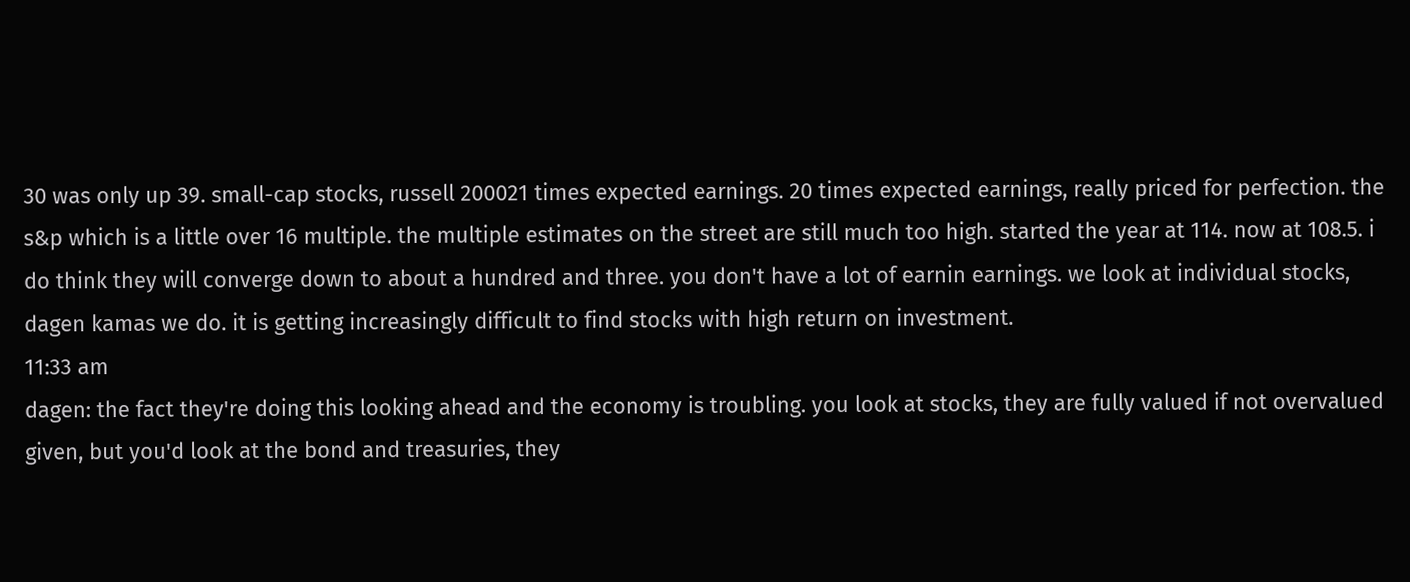30 was only up 39. small-cap stocks, russell 200021 times expected earnings. 20 times expected earnings, really priced for perfection. the s&p which is a little over 16 multiple. the multiple estimates on the street are still much too high. started the year at 114. now at 108.5. i do think they will converge down to about a hundred and three. you don't have a lot of earnin earnings. we look at individual stocks, dagen kamas we do. it is getting increasingly difficult to find stocks with high return on investment.
11:33 am
dagen: the fact they're doing this looking ahead and the economy is troubling. you look at stocks, they are fully valued if not overvalued given, but you'd look at the bond and treasuries, they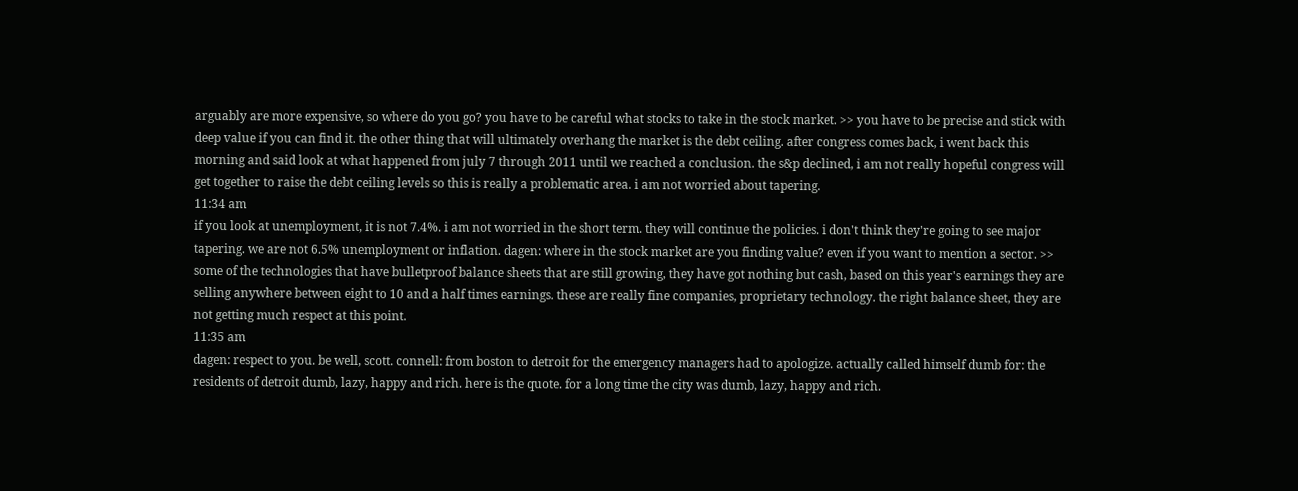arguably are more expensive, so where do you go? you have to be careful what stocks to take in the stock market. >> you have to be precise and stick with deep value if you can find it. the other thing that will ultimately overhang the market is the debt ceiling. after congress comes back, i went back this morning and said look at what happened from july 7 through 2011 until we reached a conclusion. the s&p declined, i am not really hopeful congress will get together to raise the debt ceiling levels so this is really a problematic area. i am not worried about tapering.
11:34 am
if you look at unemployment, it is not 7.4%. i am not worried in the short term. they will continue the policies. i don't think they're going to see major tapering. we are not 6.5% unemployment or inflation. dagen: where in the stock market are you finding value? even if you want to mention a sector. >> some of the technologies that have bulletproof balance sheets that are still growing, they have got nothing but cash, based on this year's earnings they are selling anywhere between eight to 10 and a half times earnings. these are really fine companies, proprietary technology. the right balance sheet, they are not getting much respect at this point.
11:35 am
dagen: respect to you. be well, scott. connell: from boston to detroit for the emergency managers had to apologize. actually called himself dumb for: the residents of detroit dumb, lazy, happy and rich. here is the quote. for a long time the city was dumb, lazy, happy and rich.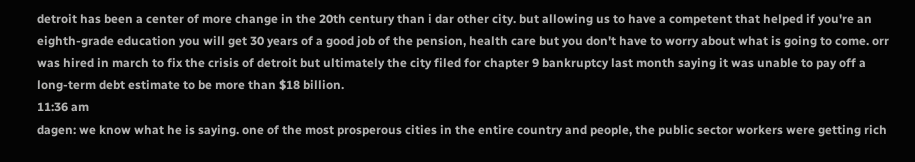detroit has been a center of more change in the 20th century than i dar other city. but allowing us to have a competent that helped if you're an eighth-grade education you will get 30 years of a good job of the pension, health care but you don't have to worry about what is going to come. orr was hired in march to fix the crisis of detroit but ultimately the city filed for chapter 9 bankruptcy last month saying it was unable to pay off a long-term debt estimate to be more than $18 billion.
11:36 am
dagen: we know what he is saying. one of the most prosperous cities in the entire country and people, the public sector workers were getting rich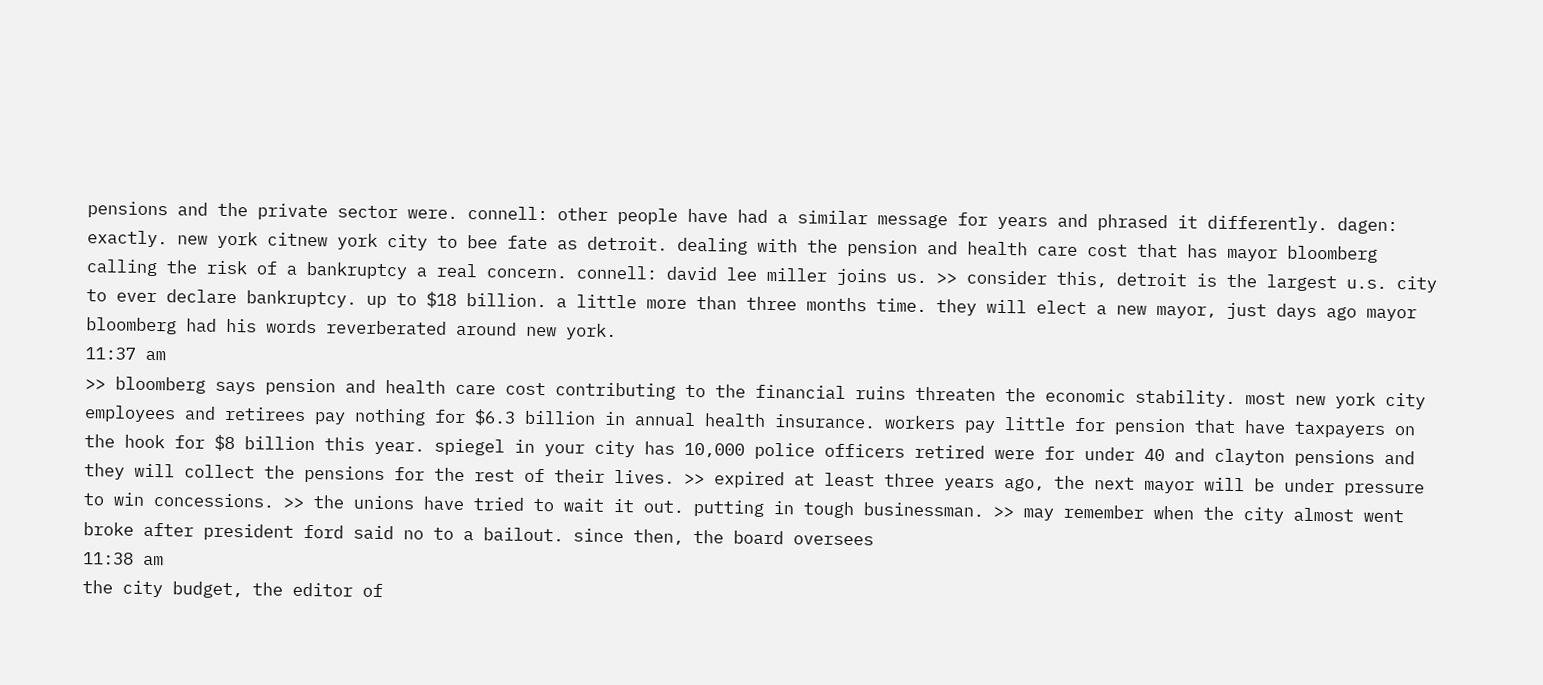pensions and the private sector were. connell: other people have had a similar message for years and phrased it differently. dagen: exactly. new york citnew york city to bee fate as detroit. dealing with the pension and health care cost that has mayor bloomberg calling the risk of a bankruptcy a real concern. connell: david lee miller joins us. >> consider this, detroit is the largest u.s. city to ever declare bankruptcy. up to $18 billion. a little more than three months time. they will elect a new mayor, just days ago mayor bloomberg had his words reverberated around new york.
11:37 am
>> bloomberg says pension and health care cost contributing to the financial ruins threaten the economic stability. most new york city employees and retirees pay nothing for $6.3 billion in annual health insurance. workers pay little for pension that have taxpayers on the hook for $8 billion this year. spiegel in your city has 10,000 police officers retired were for under 40 and clayton pensions and they will collect the pensions for the rest of their lives. >> expired at least three years ago, the next mayor will be under pressure to win concessions. >> the unions have tried to wait it out. putting in tough businessman. >> may remember when the city almost went broke after president ford said no to a bailout. since then, the board oversees
11:38 am
the city budget, the editor of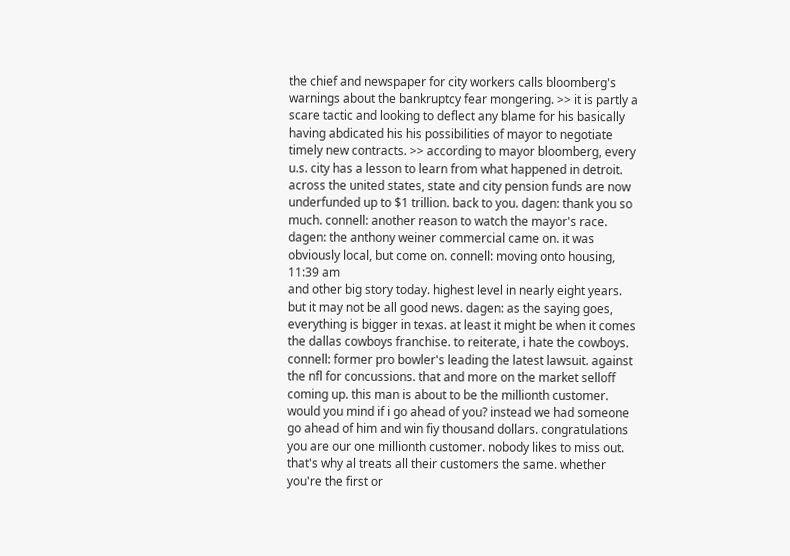the chief and newspaper for city workers calls bloomberg's warnings about the bankruptcy fear mongering. >> it is partly a scare tactic and looking to deflect any blame for his basically having abdicated his his possibilities of mayor to negotiate timely new contracts. >> according to mayor bloomberg, every u.s. city has a lesson to learn from what happened in detroit. across the united states, state and city pension funds are now underfunded up to $1 trillion. back to you. dagen: thank you so much. connell: another reason to watch the mayor's race. dagen: the anthony weiner commercial came on. it was obviously local, but come on. connell: moving onto housing,
11:39 am
and other big story today. highest level in nearly eight years. but it may not be all good news. dagen: as the saying goes, everything is bigger in texas. at least it might be when it comes the dallas cowboys franchise. to reiterate, i hate the cowboys. connell: former pro bowler's leading the latest lawsuit. against the nfl for concussions. that and more on the market selloff coming up. this man is about to be the millionth customer. would you mind if i go ahead of you? instead we had someone go ahead of him and win fiy thousand dollars. congratulations you are our one millionth customer. nobody likes to miss out. that's why al treats all their customers the same. whether you're the first or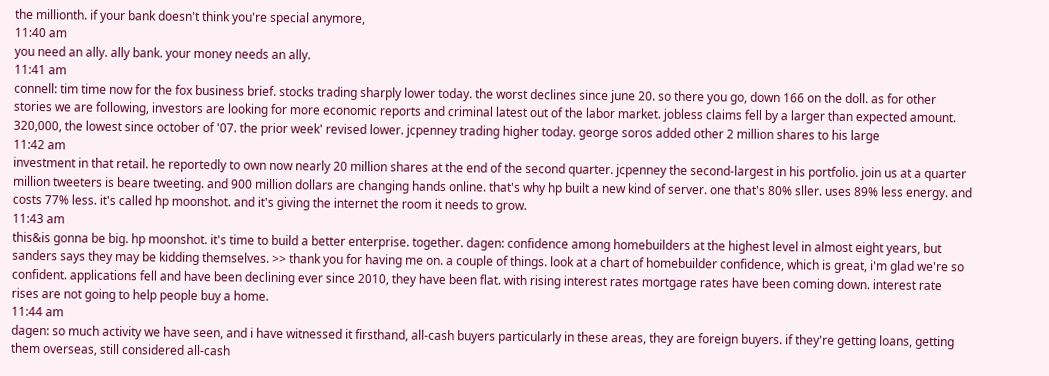the millionth. if your bank doesn't think you're special anymore,
11:40 am
you need an ally. ally bank. your money needs an ally.
11:41 am
connell: tim time now for the fox business brief. stocks trading sharply lower today. the worst declines since june 20. so there you go, down 166 on the doll. as for other stories we are following, investors are looking for more economic reports and criminal latest out of the labor market. jobless claims fell by a larger than expected amount. 320,000, the lowest since october of '07. the prior week' revised lower. jcpenney trading higher today. george soros added other 2 million shares to his large
11:42 am
investment in that retail. he reportedly to own now nearly 20 million shares at the end of the second quarter. jcpenney the second-largest in his portfolio. join us at a quarter million tweeters is beare tweeting. and 900 million dollars are changing hands online. that's why hp built a new kind of server. one that's 80% sller. uses 89% less energy. and costs 77% less. it's called hp moonshot. and it's giving the internet the room it needs to grow.
11:43 am
this&is gonna be big. hp moonshot. it's time to build a better enterprise. together. dagen: confidence among homebuilders at the highest level in almost eight years, but sanders says they may be kidding themselves. >> thank you for having me on. a couple of things. look at a chart of homebuilder confidence, which is great, i'm glad we're so confident. applications fell and have been declining ever since 2010, they have been flat. with rising interest rates mortgage rates have been coming down. interest rate rises are not going to help people buy a home.
11:44 am
dagen: so much activity we have seen, and i have witnessed it firsthand, all-cash buyers particularly in these areas, they are foreign buyers. if they're getting loans, getting them overseas, still considered all-cash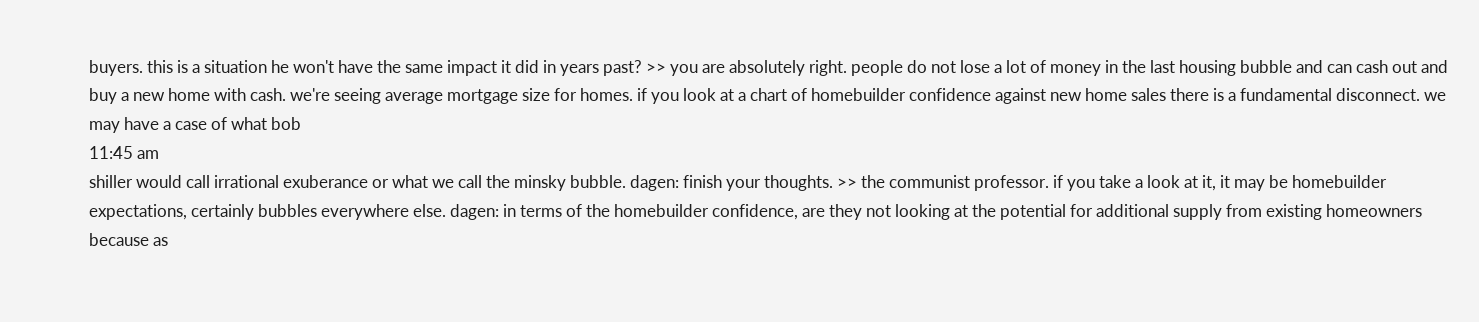buyers. this is a situation he won't have the same impact it did in years past? >> you are absolutely right. people do not lose a lot of money in the last housing bubble and can cash out and buy a new home with cash. we're seeing average mortgage size for homes. if you look at a chart of homebuilder confidence against new home sales there is a fundamental disconnect. we may have a case of what bob
11:45 am
shiller would call irrational exuberance or what we call the minsky bubble. dagen: finish your thoughts. >> the communist professor. if you take a look at it, it may be homebuilder expectations, certainly bubbles everywhere else. dagen: in terms of the homebuilder confidence, are they not looking at the potential for additional supply from existing homeowners because as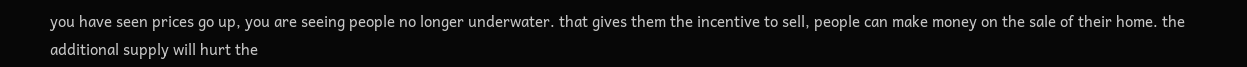you have seen prices go up, you are seeing people no longer underwater. that gives them the incentive to sell, people can make money on the sale of their home. the additional supply will hurt the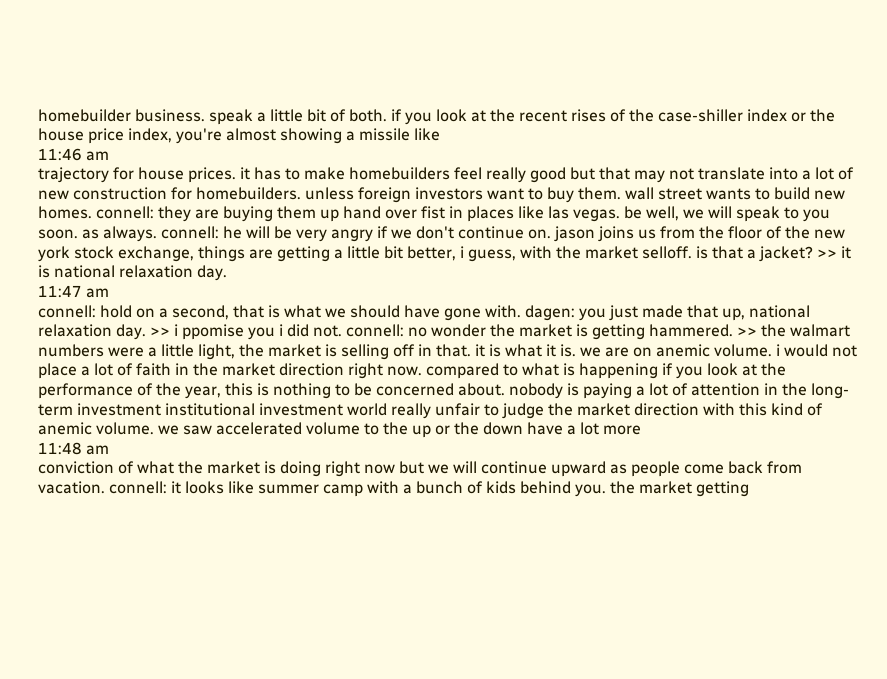homebuilder business. speak a little bit of both. if you look at the recent rises of the case-shiller index or the house price index, you're almost showing a missile like
11:46 am
trajectory for house prices. it has to make homebuilders feel really good but that may not translate into a lot of new construction for homebuilders. unless foreign investors want to buy them. wall street wants to build new homes. connell: they are buying them up hand over fist in places like las vegas. be well, we will speak to you soon. as always. connell: he will be very angry if we don't continue on. jason joins us from the floor of the new york stock exchange, things are getting a little bit better, i guess, with the market selloff. is that a jacket? >> it is national relaxation day.
11:47 am
connell: hold on a second, that is what we should have gone with. dagen: you just made that up, national relaxation day. >> i ppomise you i did not. connell: no wonder the market is getting hammered. >> the walmart numbers were a little light, the market is selling off in that. it is what it is. we are on anemic volume. i would not place a lot of faith in the market direction right now. compared to what is happening if you look at the performance of the year, this is nothing to be concerned about. nobody is paying a lot of attention in the long-term investment institutional investment world really unfair to judge the market direction with this kind of anemic volume. we saw accelerated volume to the up or the down have a lot more
11:48 am
conviction of what the market is doing right now but we will continue upward as people come back from vacation. connell: it looks like summer camp with a bunch of kids behind you. the market getting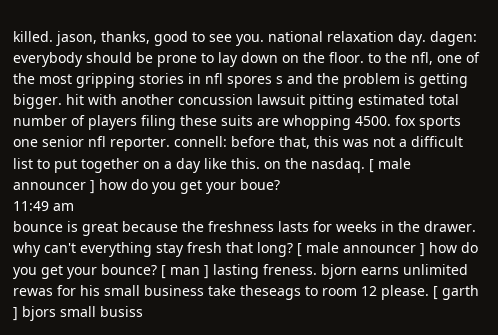killed. jason, thanks, good to see you. national relaxation day. dagen: everybody should be prone to lay down on the floor. to the nfl, one of the most gripping stories in nfl spores s and the problem is getting bigger. hit with another concussion lawsuit pitting estimated total number of players filing these suits are whopping 4500. fox sports one senior nfl reporter. connell: before that, this was not a difficult list to put together on a day like this. on the nasdaq. [ male announcer ] how do you get your boue?
11:49 am
bounce is great because the freshness lasts for weeks in the drawer. why can't everything stay fresh that long? [ male announcer ] how do you get your bounce? [ man ] lasting freness. bjorn earns unlimited rewas for his small business take theseags to room 12 please. [ garth ] bjors small busiss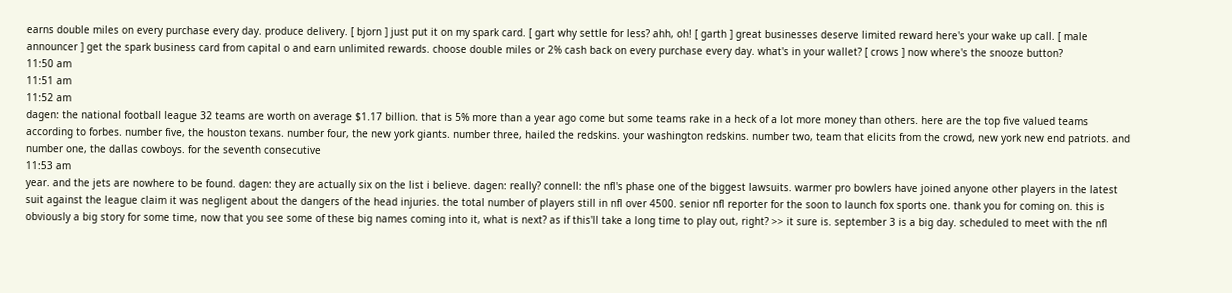earns double miles on every purchase every day. produce delivery. [ bjorn ] just put it on my spark card. [ gart why settle for less? ahh, oh! [ garth ] great businesses deserve limited reward here's your wake up call. [ male announcer ] get the spark business card from capital o and earn unlimited rewards. choose double miles or 2% cash back on every purchase every day. what's in your wallet? [ crows ] now where's the snooze button?
11:50 am
11:51 am
11:52 am
dagen: the national football league 32 teams are worth on average $1.17 billion. that is 5% more than a year ago come but some teams rake in a heck of a lot more money than others. here are the top five valued teams according to forbes. number five, the houston texans. number four, the new york giants. number three, hailed the redskins. your washington redskins. number two, team that elicits from the crowd, new york new end patriots. and number one, the dallas cowboys. for the seventh consecutive
11:53 am
year. and the jets are nowhere to be found. dagen: they are actually six on the list i believe. dagen: really? connell: the nfl's phase one of the biggest lawsuits. warmer pro bowlers have joined anyone other players in the latest suit against the league claim it was negligent about the dangers of the head injuries. the total number of players still in nfl over 4500. senior nfl reporter for the soon to launch fox sports one. thank you for coming on. this is obviously a big story for some time, now that you see some of these big names coming into it, what is next? as if this'll take a long time to play out, right? >> it sure is. september 3 is a big day. scheduled to meet with the nfl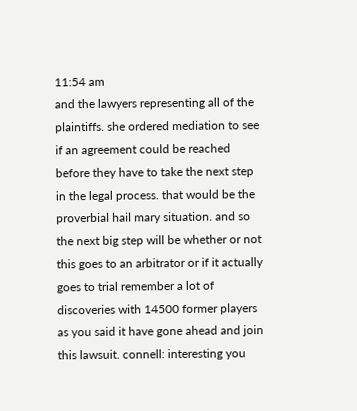11:54 am
and the lawyers representing all of the plaintiffs. she ordered mediation to see if an agreement could be reached before they have to take the next step in the legal process. that would be the proverbial hail mary situation. and so the next big step will be whether or not this goes to an arbitrator or if it actually goes to trial remember a lot of discoveries with 14500 former players as you said it have gone ahead and join this lawsuit. connell: interesting you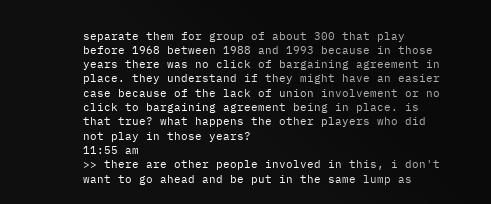separate them for group of about 300 that play before 1968 between 1988 and 1993 because in those years there was no click of bargaining agreement in place. they understand if they might have an easier case because of the lack of union involvement or no click to bargaining agreement being in place. is that true? what happens the other players who did not play in those years?
11:55 am
>> there are other people involved in this, i don't want to go ahead and be put in the same lump as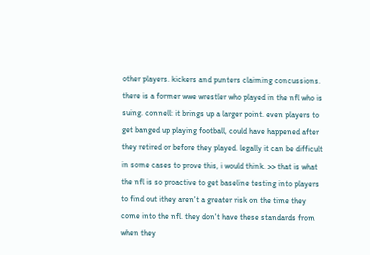other players. kickers and punters claiming concussions. there is a former wwe wrestler who played in the nfl who is suing. connell: it brings up a larger point. even players to get banged up playing football, could have happened after they retired or before they played. legally it can be difficult in some cases to prove this, i would think. >> that is what the nfl is so proactive to get baseline testing into players to find out ithey aren't a greater risk on the time they come into the nfl. they don't have these standards from when they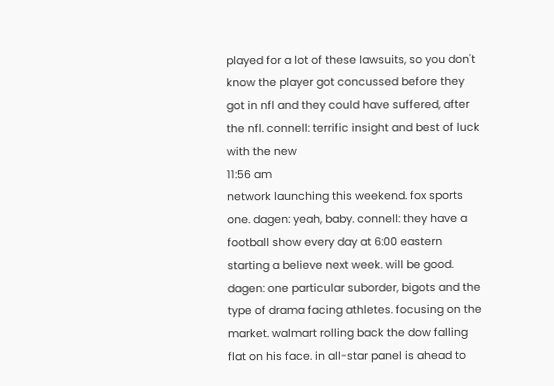played for a lot of these lawsuits, so you don't know the player got concussed before they got in nfl and they could have suffered, after the nfl. connell: terrific insight and best of luck with the new
11:56 am
network launching this weekend. fox sports one. dagen: yeah, baby. connell: they have a football show every day at 6:00 eastern starting a believe next week. will be good. dagen: one particular suborder, bigots and the type of drama facing athletes. focusing on the market. walmart rolling back the dow falling flat on his face. in all-star panel is ahead to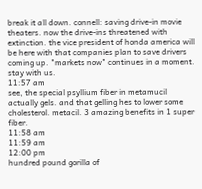break it all down. connell: saving drive-in movie theaters. now the drive-ins threatened with extinction. the vice president of honda america will be here with that companies plan to save drivers coming up. "markets now" continues in a moment. stay with us.
11:57 am
see, the special psyllium fiber in metamucil actually gels. and that gelling hes to lower some cholesterol. metacil. 3 amazing benefits in 1 super fiber.
11:58 am
11:59 am
12:00 pm
hundred pound gorilla of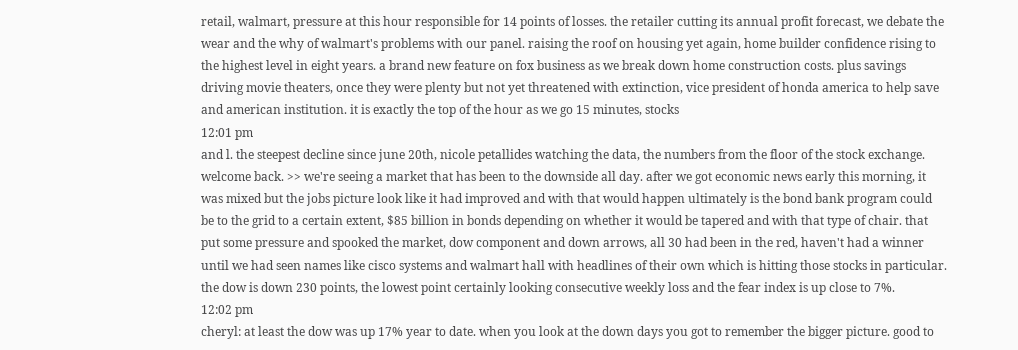retail, walmart, pressure at this hour responsible for 14 points of losses. the retailer cutting its annual profit forecast, we debate the wear and the why of walmart's problems with our panel. raising the roof on housing yet again, home builder confidence rising to the highest level in eight years. a brand new feature on fox business as we break down home construction costs. plus savings driving movie theaters, once they were plenty but not yet threatened with extinction, vice president of honda america to help save and american institution. it is exactly the top of the hour as we go 15 minutes, stocks
12:01 pm
and l. the steepest decline since june 20th, nicole petallides watching the data, the numbers from the floor of the stock exchange. welcome back. >> we're seeing a market that has been to the downside all day. after we got economic news early this morning, it was mixed but the jobs picture look like it had improved and with that would happen ultimately is the bond bank program could be to the grid to a certain extent, $85 billion in bonds depending on whether it would be tapered and with that type of chair. that put some pressure and spooked the market, dow component and down arrows, all 30 had been in the red, haven't had a winner until we had seen names like cisco systems and walmart hall with headlines of their own which is hitting those stocks in particular. the dow is down 230 points, the lowest point certainly looking consecutive weekly loss and the fear index is up close to 7%.
12:02 pm
cheryl: at least the dow was up 17% year to date. when you look at the down days you got to remember the bigger picture. good to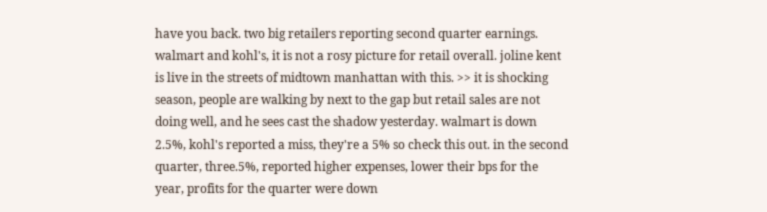have you back. two big retailers reporting second quarter earnings. walmart and kohl's, it is not a rosy picture for retail overall. joline kent is live in the streets of midtown manhattan with this. >> it is shocking season, people are walking by next to the gap but retail sales are not doing well, and he sees cast the shadow yesterday. walmart is down 2.5%, kohl's reported a miss, they're a 5% so check this out. in the second quarter, three.5%, reported higher expenses, lower their bps for the year, profits for the quarter were down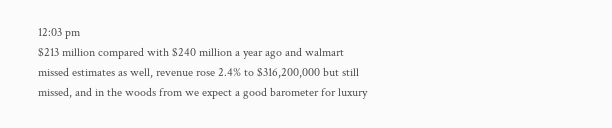12:03 pm
$213 million compared with $240 million a year ago and walmart missed estimates as well, revenue rose 2.4% to $316,200,000 but still missed, and in the woods from we expect a good barometer for luxury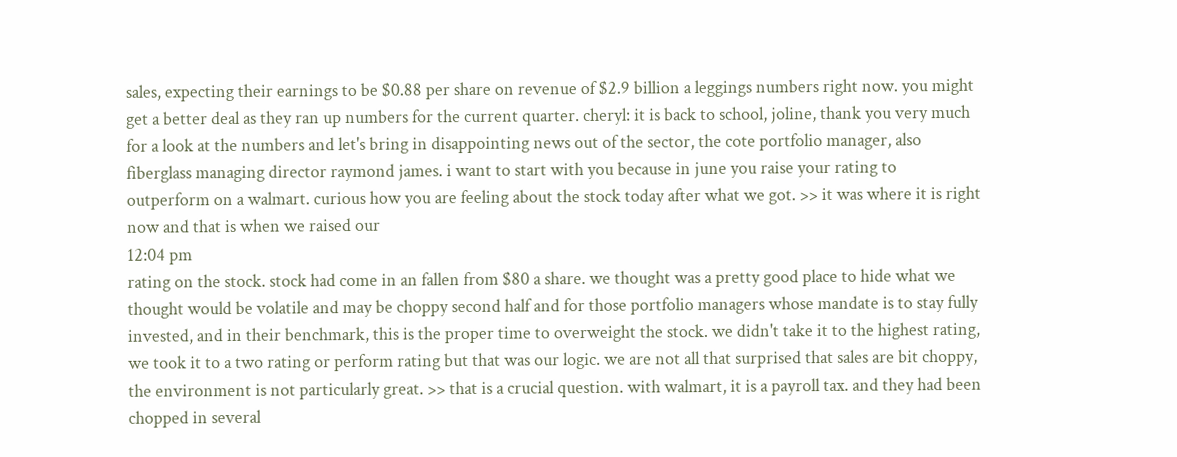sales, expecting their earnings to be $0.88 per share on revenue of $2.9 billion a leggings numbers right now. you might get a better deal as they ran up numbers for the current quarter. cheryl: it is back to school, joline, thank you very much for a look at the numbers and let's bring in disappointing news out of the sector, the cote portfolio manager, also fiberglass managing director raymond james. i want to start with you because in june you raise your rating to outperform on a walmart. curious how you are feeling about the stock today after what we got. >> it was where it is right now and that is when we raised our
12:04 pm
rating on the stock. stock had come in an fallen from $80 a share. we thought was a pretty good place to hide what we thought would be volatile and may be choppy second half and for those portfolio managers whose mandate is to stay fully invested, and in their benchmark, this is the proper time to overweight the stock. we didn't take it to the highest rating, we took it to a two rating or perform rating but that was our logic. we are not all that surprised that sales are bit choppy, the environment is not particularly great. >> that is a crucial question. with walmart, it is a payroll tax. and they had been chopped in several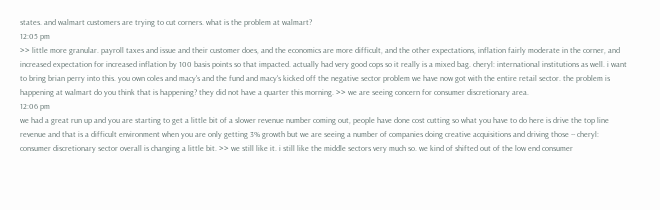states. and walmart customers are trying to cut corners. what is the problem at walmart?
12:05 pm
>> little more granular. payroll taxes and issue and their customer does, and the economics are more difficult, and the other expectations, inflation fairly moderate in the corner, and increased expectation for increased inflation by 100 basis points so that impacted. actually had very good cops so it really is a mixed bag. cheryl: international institutions as well. i want to bring brian perry into this. you own coles and macy's and the fund and macy's kicked off the negative sector problem we have now got with the entire retail sector. the problem is happening at walmart do you think that is happening? they did not have a quarter this morning. >> we are seeing concern for consumer discretionary area.
12:06 pm
we had a great run up and you are starting to get a little bit of a slower revenue number coming out, people have done cost cutting so what you have to do here is drive the top line revenue and that is a difficult environment when you are only getting 3% growth but we are seeing a number of companies doing creative acquisitions and driving those -- cheryl: consumer discretionary sector overall is changing a little bit. >> we still like it. i still like the middle sectors very much so. we kind of shifted out of the low end consumer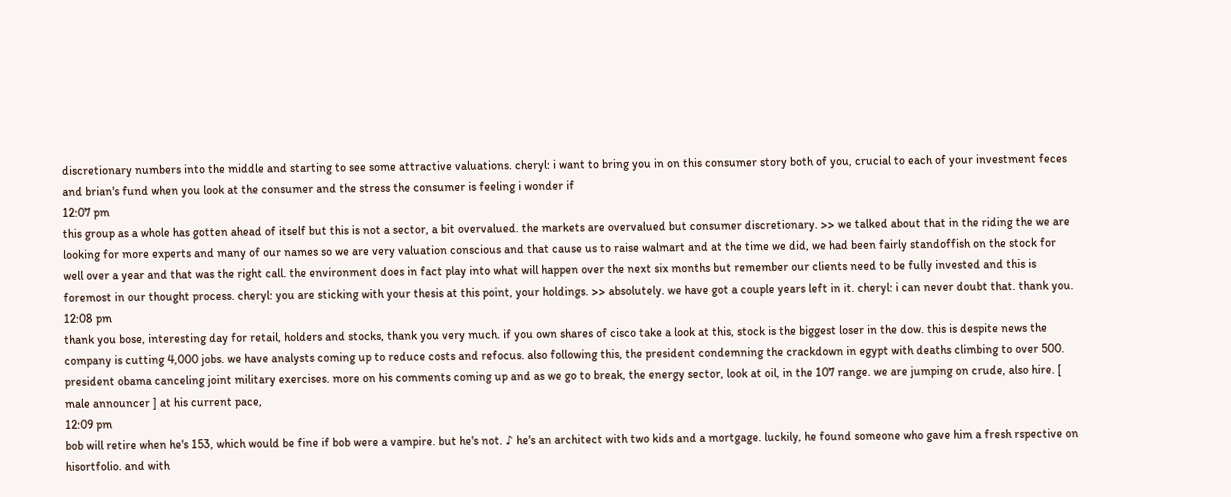discretionary numbers into the middle and starting to see some attractive valuations. cheryl: i want to bring you in on this consumer story both of you, crucial to each of your investment feces and brian's fund when you look at the consumer and the stress the consumer is feeling i wonder if
12:07 pm
this group as a whole has gotten ahead of itself but this is not a sector, a bit overvalued. the markets are overvalued but consumer discretionary. >> we talked about that in the riding the we are looking for more experts and many of our names so we are very valuation conscious and that cause us to raise walmart and at the time we did, we had been fairly standoffish on the stock for well over a year and that was the right call. the environment does in fact play into what will happen over the next six months but remember our clients need to be fully invested and this is foremost in our thought process. cheryl: you are sticking with your thesis at this point, your holdings. >> absolutely. we have got a couple years left in it. cheryl: i can never doubt that. thank you.
12:08 pm
thank you bose, interesting day for retail, holders and stocks, thank you very much. if you own shares of cisco take a look at this, stock is the biggest loser in the dow. this is despite news the company is cutting 4,000 jobs. we have analysts coming up to reduce costs and refocus. also following this, the president condemning the crackdown in egypt with deaths climbing to over 500. president obama canceling joint military exercises. more on his comments coming up and as we go to break, the energy sector, look at oil, in the 107 range. we are jumping on crude, also hire. [ male announcer ] at his current pace,
12:09 pm
bob will retire when he's 153, which would be fine if bob were a vampire. but he's not. ♪ he's an architect with two kids and a mortgage. luckily, he found someone who gave him a fresh rspective on hisortfolio. and with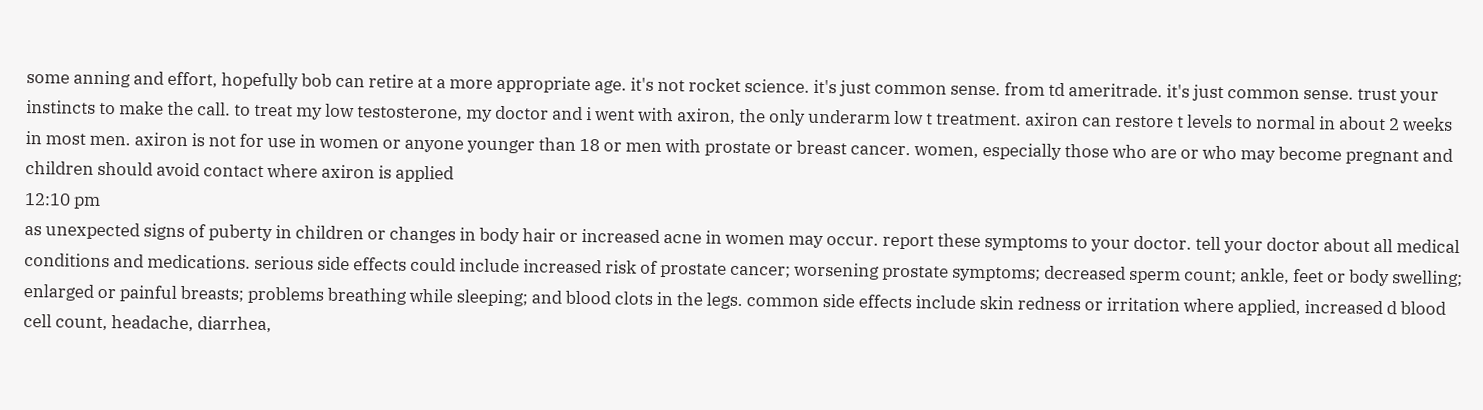some anning and effort, hopefully bob can retire at a more appropriate age. it's not rocket science. it's just common sense. from td ameritrade. it's just common sense. trust your instincts to make the call. to treat my low testosterone, my doctor and i went with axiron, the only underarm low t treatment. axiron can restore t levels to normal in about 2 weeks in most men. axiron is not for use in women or anyone younger than 18 or men with prostate or breast cancer. women, especially those who are or who may become pregnant and children should avoid contact where axiron is applied
12:10 pm
as unexpected signs of puberty in children or changes in body hair or increased acne in women may occur. report these symptoms to your doctor. tell your doctor about all medical conditions and medications. serious side effects could include increased risk of prostate cancer; worsening prostate symptoms; decreased sperm count; ankle, feet or body swelling; enlarged or painful breasts; problems breathing while sleeping; and blood clots in the legs. common side effects include skin redness or irritation where applied, increased d blood cell count, headache, diarrhea,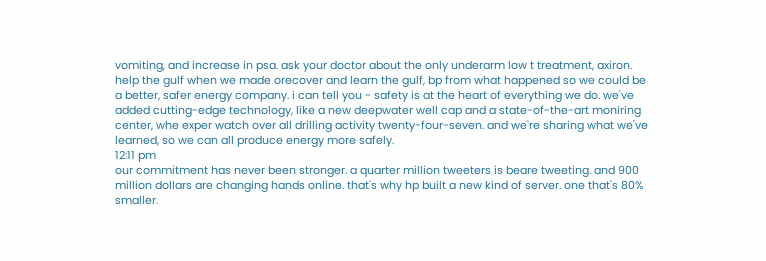vomiting, and increase in psa. ask your doctor about the only underarm low t treatment, axiron. help the gulf when we made orecover and learn the gulf, bp from what happened so we could be a better, safer energy company. i can tell you - safety is at the heart of everything we do. we've added cutting-edge technology, like a new deepwater well cap and a state-of-the-art moniring center, whe exper watch over all drilling activity twenty-four-seven. and we're sharing what we've learned, so we can all produce energy more safely.
12:11 pm
our commitment has never been stronger. a quarter million tweeters is beare tweeting. and 900 million dollars are changing hands online. that's why hp built a new kind of server. one that's 80% smaller.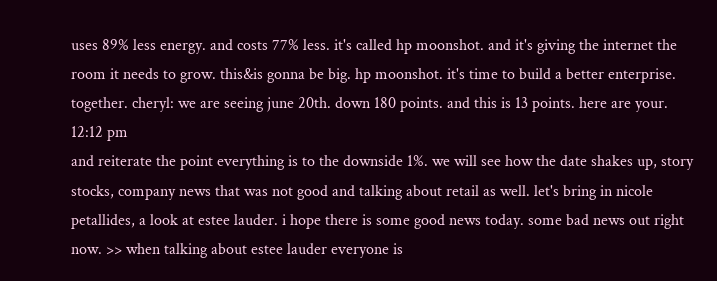uses 89% less energy. and costs 77% less. it's called hp moonshot. and it's giving the internet the room it needs to grow. this&is gonna be big. hp moonshot. it's time to build a better enterprise. together. cheryl: we are seeing june 20th. down 180 points. and this is 13 points. here are your.
12:12 pm
and reiterate the point everything is to the downside 1%. we will see how the date shakes up, story stocks, company news that was not good and talking about retail as well. let's bring in nicole petallides, a look at estee lauder. i hope there is some good news today. some bad news out right now. >> when talking about estee lauder everyone is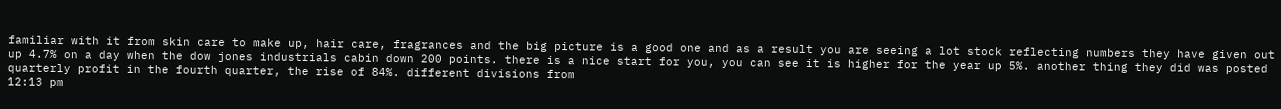familiar with it from skin care to make up, hair care, fragrances and the big picture is a good one and as a result you are seeing a lot stock reflecting numbers they have given out up 4.7% on a day when the dow jones industrials cabin down 200 points. there is a nice start for you, you can see it is higher for the year up 5%. another thing they did was posted quarterly profit in the fourth quarter, the rise of 84%. different divisions from
12:13 pm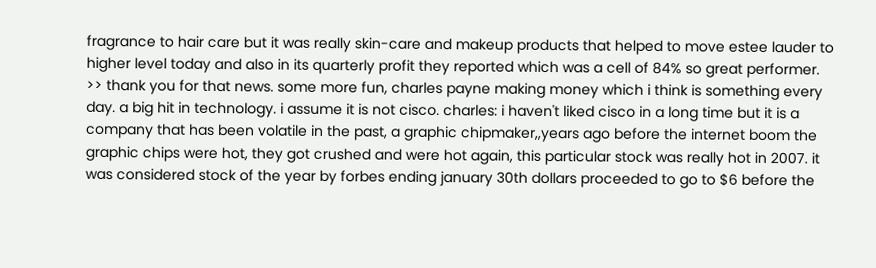fragrance to hair care but it was really skin-care and makeup products that helped to move estee lauder to higher level today and also in its quarterly profit they reported which was a cell of 84% so great performer. >> thank you for that news. some more fun, charles payne making money which i think is something every day. a big hit in technology. i assume it is not cisco. charles: i haven't liked cisco in a long time but it is a company that has been volatile in the past, a graphic chipmaker,,years ago before the internet boom the graphic chips were hot, they got crushed and were hot again, this particular stock was really hot in 2007. it was considered stock of the year by forbes ending january 30th dollars proceeded to go to $6 before the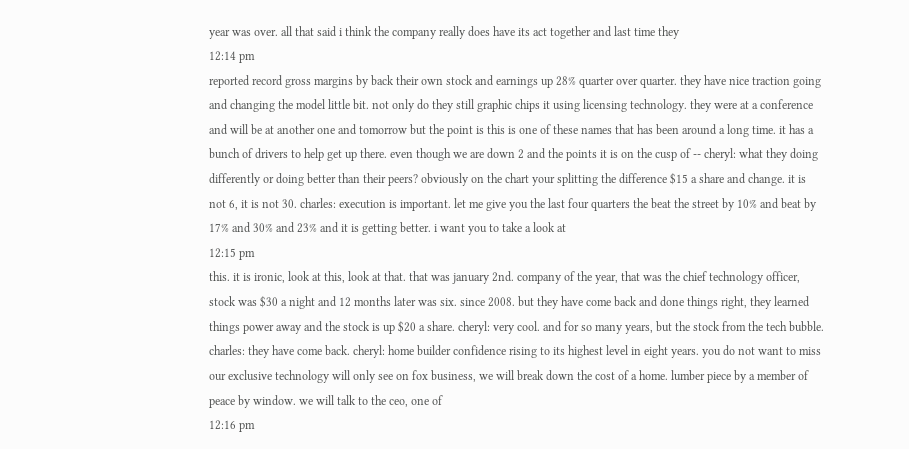year was over. all that said i think the company really does have its act together and last time they
12:14 pm
reported record gross margins by back their own stock and earnings up 28% quarter over quarter. they have nice traction going and changing the model little bit. not only do they still graphic chips it using licensing technology. they were at a conference and will be at another one and tomorrow but the point is this is one of these names that has been around a long time. it has a bunch of drivers to help get up there. even though we are down 2 and the points it is on the cusp of -- cheryl: what they doing differently or doing better than their peers? obviously on the chart your splitting the difference $15 a share and change. it is not 6, it is not 30. charles: execution is important. let me give you the last four quarters the beat the street by 10% and beat by 17% and 30% and 23% and it is getting better. i want you to take a look at
12:15 pm
this. it is ironic, look at this, look at that. that was january 2nd. company of the year, that was the chief technology officer, stock was $30 a night and 12 months later was six. since 2008. but they have come back and done things right, they learned things power away and the stock is up $20 a share. cheryl: very cool. and for so many years, but the stock from the tech bubble. charles: they have come back. cheryl: home builder confidence rising to its highest level in eight years. you do not want to miss our exclusive technology will only see on fox business, we will break down the cost of a home. lumber piece by a member of peace by window. we will talk to the ceo, one of
12:16 pm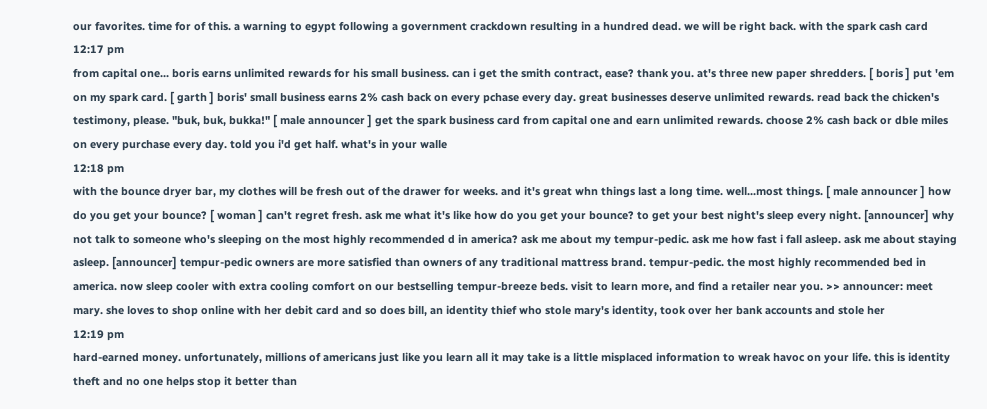our favorites. time for of this. a warning to egypt following a government crackdown resulting in a hundred dead. we will be right back. with the spark cash card
12:17 pm
from capital one... boris earns unlimited rewards for his small business. can i get the smith contract, ease? thank you. at's three new paper shredders. [ boris ] put 'em on my spark card. [ garth ] boris' small business earns 2% cash back on every pchase every day. great businesses deserve unlimited rewards. read back the chicken's testimony, please. "buk, buk, bukka!" [ male announcer ] get the spark business card from capital one and earn unlimited rewards. choose 2% cash back or dble miles on every purchase every day. told you i'd get half. what's in your walle
12:18 pm
with the bounce dryer bar, my clothes will be fresh out of the drawer for weeks. and it's great whn things last a long time. well...most things. [ male announcer ] how do you get your bounce? [ woman ] can't regret fresh. ask me what it's like how do you get your bounce? to get your best night's sleep every night. [announcer] why not talk to someone who's sleeping on the most highly recommended d in america? ask me about my tempur-pedic. ask me how fast i fall asleep. ask me about staying asleep. [announcer] tempur-pedic owners are more satisfied than owners of any traditional mattress brand. tempur-pedic. the most highly recommended bed in america. now sleep cooler with extra cooling comfort on our bestselling tempur-breeze beds. visit to learn more, and find a retailer near you. >> announcer: meet mary. she loves to shop online with her debit card and so does bill, an identity thief who stole mary's identity, took over her bank accounts and stole her
12:19 pm
hard-earned money. unfortunately, millions of americans just like you learn all it may take is a little misplaced information to wreak havoc on your life. this is identity theft and no one helps stop it better than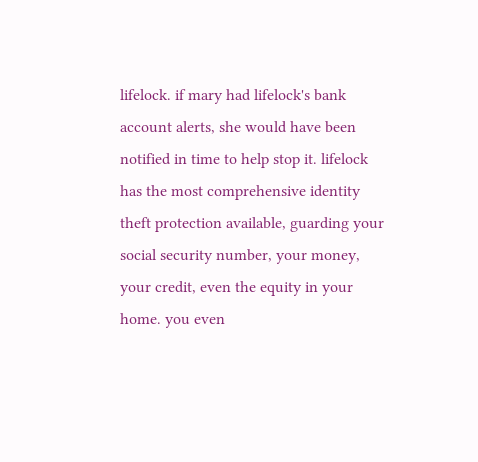lifelock. if mary had lifelock's bank account alerts, she would have been notified in time to help stop it. lifelock has the most comprehensive identity theft protection available, guarding your social security number, your money, your credit, even the equity in your home. you even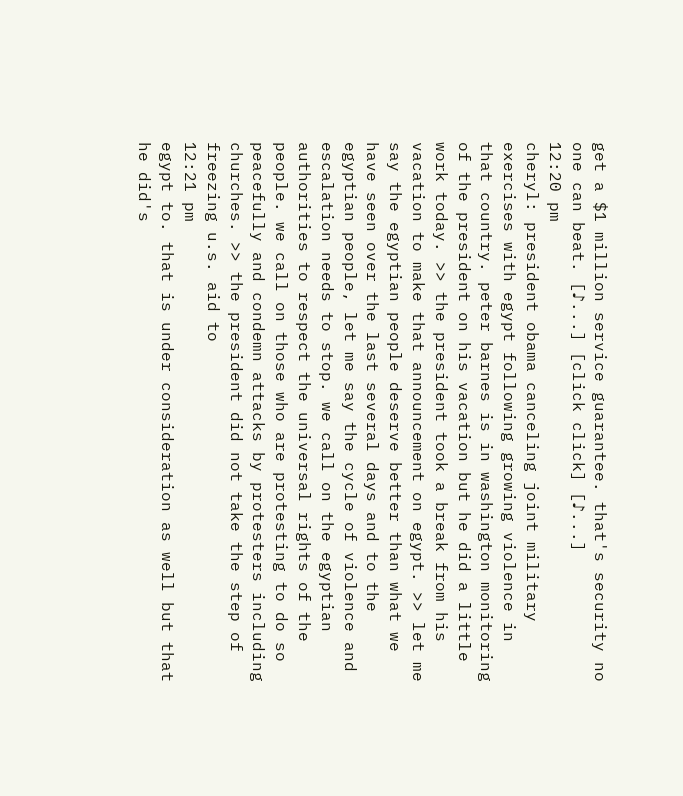get a $1 million service guarantee. that's security no one can beat. [♪...] [click click] [♪...]
12:20 pm
cheryl: president obama canceling joint military exercises with egypt following growing violence in that country. peter barnes is in washington monitoring of the president on his vacation but he did a little work today. >> the president took a break from his vacation to make that announcement on egypt. >> let me say the egyptian people deserve better than what we have seen over the last several days and to the egyptian people, let me say the cycle of violence and escalation needs to stop. we call on the egyptian authorities to respect the universal rights of the people. we call on those who are protesting to do so peacefully and condemn attacks by protesters including churches. >> the president did not take the step of freezing u.s. aid to
12:21 pm
egypt to. that is under consideration as well but that he did's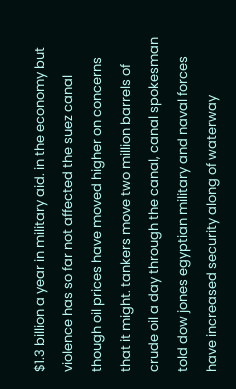$1.3 billion a year in military aid. in the economy but violence has so far not affected the suez canal though oil prices have moved higher on concerns that it might. tankers move two million barrels of crude oil a day through the canal, canal spokesman told dow jones egyptian military and naval forces have increased security along of waterway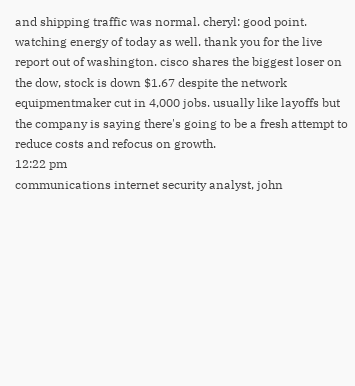and shipping traffic was normal. cheryl: good point. watching energy of today as well. thank you for the live report out of washington. cisco shares the biggest loser on the dow, stock is down $1.67 despite the network equipmentmaker cut in 4,000 jobs. usually like layoffs but the company is saying there's going to be a fresh attempt to reduce costs and refocus on growth.
12:22 pm
communications internet security analyst, john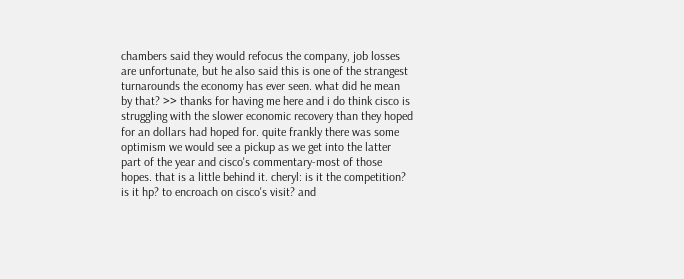chambers said they would refocus the company, job losses are unfortunate, but he also said this is one of the strangest turnarounds the economy has ever seen. what did he mean by that? >> thanks for having me here and i do think cisco is struggling with the slower economic recovery than they hoped for an dollars had hoped for. quite frankly there was some optimism we would see a pickup as we get into the latter part of the year and cisco's commentary-most of those hopes. that is a little behind it. cheryl: is it the competition? is it hp? to encroach on cisco's visit? and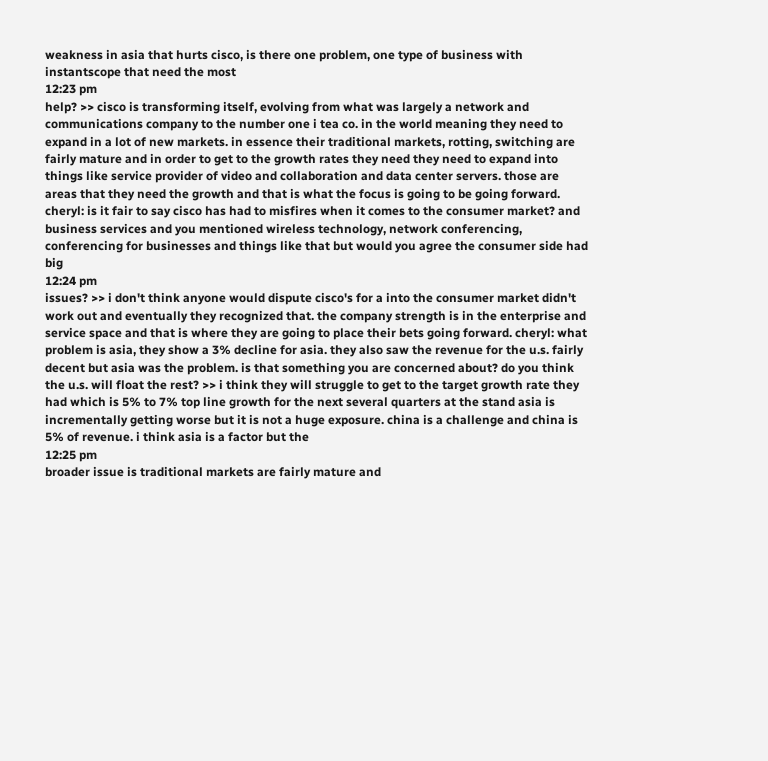weakness in asia that hurts cisco, is there one problem, one type of business with instantscope that need the most
12:23 pm
help? >> cisco is transforming itself, evolving from what was largely a network and communications company to the number one i tea co. in the world meaning they need to expand in a lot of new markets. in essence their traditional markets, rotting, switching are fairly mature and in order to get to the growth rates they need they need to expand into things like service provider of video and collaboration and data center servers. those are areas that they need the growth and that is what the focus is going to be going forward. cheryl: is it fair to say cisco has had to misfires when it comes to the consumer market? and business services and you mentioned wireless technology, network conferencing, conferencing for businesses and things like that but would you agree the consumer side had big
12:24 pm
issues? >> i don't think anyone would dispute cisco's for a into the consumer market didn't work out and eventually they recognized that. the company strength is in the enterprise and service space and that is where they are going to place their bets going forward. cheryl: what problem is asia, they show a 3% decline for asia. they also saw the revenue for the u.s. fairly decent but asia was the problem. is that something you are concerned about? do you think the u.s. will float the rest? >> i think they will struggle to get to the target growth rate they had which is 5% to 7% top line growth for the next several quarters at the stand asia is incrementally getting worse but it is not a huge exposure. china is a challenge and china is 5% of revenue. i think asia is a factor but the
12:25 pm
broader issue is traditional markets are fairly mature and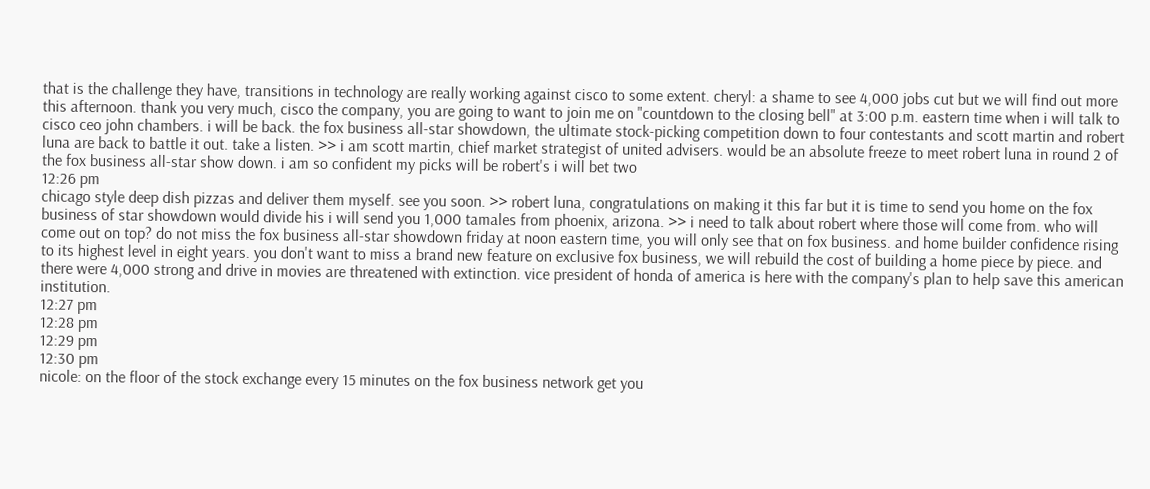that is the challenge they have, transitions in technology are really working against cisco to some extent. cheryl: a shame to see 4,000 jobs cut but we will find out more this afternoon. thank you very much, cisco the company, you are going to want to join me on "countdown to the closing bell" at 3:00 p.m. eastern time when i will talk to cisco ceo john chambers. i will be back. the fox business all-star showdown, the ultimate stock-picking competition down to four contestants and scott martin and robert luna are back to battle it out. take a listen. >> i am scott martin, chief market strategist of united advisers. would be an absolute freeze to meet robert luna in round 2 of the fox business all-star show down. i am so confident my picks will be robert's i will bet two
12:26 pm
chicago style deep dish pizzas and deliver them myself. see you soon. >> robert luna, congratulations on making it this far but it is time to send you home on the fox business of star showdown would divide his i will send you 1,000 tamales from phoenix, arizona. >> i need to talk about robert where those will come from. who will come out on top? do not miss the fox business all-star showdown friday at noon eastern time, you will only see that on fox business. and home builder confidence rising to its highest level in eight years. you don't want to miss a brand new feature on exclusive fox business, we will rebuild the cost of building a home piece by piece. and there were 4,000 strong and drive in movies are threatened with extinction. vice president of honda of america is here with the company's plan to help save this american institution.
12:27 pm
12:28 pm
12:29 pm
12:30 pm
nicole: on the floor of the stock exchange every 15 minutes on the fox business network get you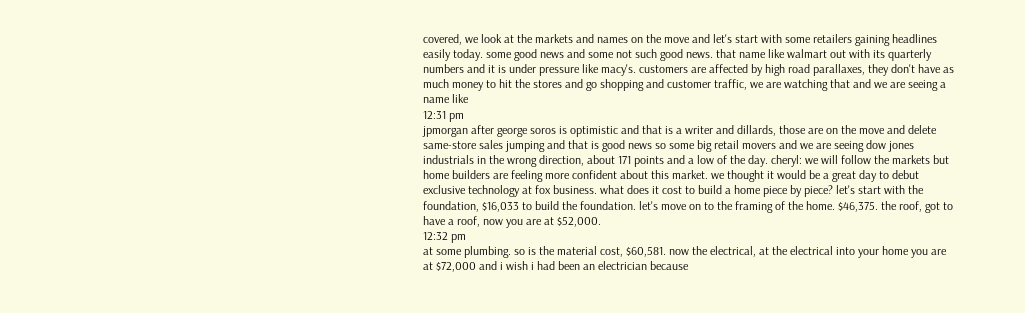covered, we look at the markets and names on the move and let's start with some retailers gaining headlines easily today. some good news and some not such good news. that name like walmart out with its quarterly numbers and it is under pressure like macy's. customers are affected by high road parallaxes, they don't have as much money to hit the stores and go shopping and customer traffic, we are watching that and we are seeing a name like
12:31 pm
jpmorgan after george soros is optimistic and that is a writer and dillards, those are on the move and delete same-store sales jumping and that is good news so some big retail movers and we are seeing dow jones industrials in the wrong direction, about 171 points and a low of the day. cheryl: we will follow the markets but home builders are feeling more confident about this market. we thought it would be a great day to debut exclusive technology at fox business. what does it cost to build a home piece by piece? let's start with the foundation, $16,033 to build the foundation. let's move on to the framing of the home. $46,375. the roof, got to have a roof, now you are at $52,000.
12:32 pm
at some plumbing. so is the material cost, $60,581. now the electrical, at the electrical into your home you are at $72,000 and i wish i had been an electrician because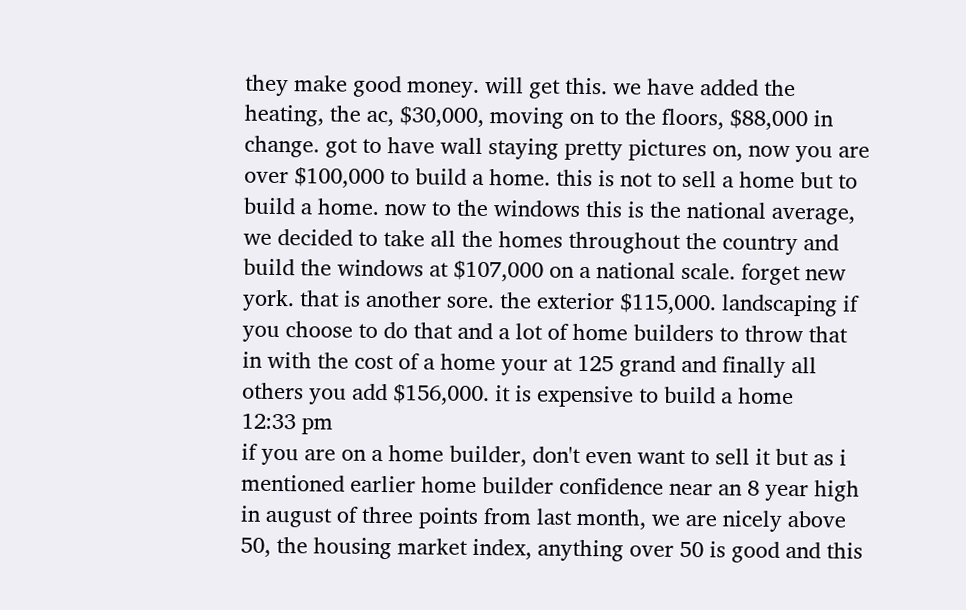they make good money. will get this. we have added the heating, the ac, $30,000, moving on to the floors, $88,000 in change. got to have wall staying pretty pictures on, now you are over $100,000 to build a home. this is not to sell a home but to build a home. now to the windows this is the national average, we decided to take all the homes throughout the country and build the windows at $107,000 on a national scale. forget new york. that is another sore. the exterior $115,000. landscaping if you choose to do that and a lot of home builders to throw that in with the cost of a home your at 125 grand and finally all others you add $156,000. it is expensive to build a home
12:33 pm
if you are on a home builder, don't even want to sell it but as i mentioned earlier home builder confidence near an 8 year high in august of three points from last month, we are nicely above 50, the housing market index, anything over 50 is good and this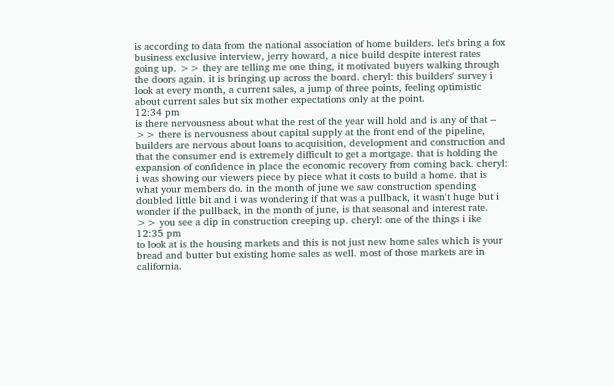is according to data from the national association of home builders. let's bring a fox business exclusive interview, jerry howard, a nice build despite interest rates going up. >> they are telling me one thing, it motivated buyers walking through the doors again. it is bringing up across the board. cheryl: this builders' survey i look at every month, a current sales, a jump of three points, feeling optimistic about current sales but six mother expectations only at the point.
12:34 pm
is there nervousness about what the rest of the year will hold and is any of that -- >> there is nervousness about capital supply at the front end of the pipeline, builders are nervous about loans to acquisition, development and construction and that the consumer end is extremely difficult to get a mortgage. that is holding the expansion of confidence in place the economic recovery from coming back. cheryl: i was showing our viewers piece by piece what it costs to build a home. that is what your members do. in the month of june we saw construction spending doubled little bit and i was wondering if that was a pullback, it wasn't huge but i wonder if the pullback, in the month of june, is that seasonal and interest rate. >> you see a dip in construction creeping up. cheryl: one of the things i ike
12:35 pm
to look at is the housing markets and this is not just new home sales which is your bread and butter but existing home sales as well. most of those markets are in california.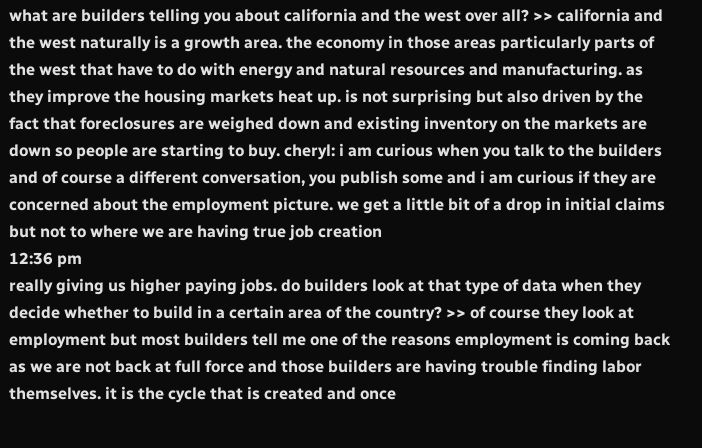what are builders telling you about california and the west over all? >> california and the west naturally is a growth area. the economy in those areas particularly parts of the west that have to do with energy and natural resources and manufacturing. as they improve the housing markets heat up. is not surprising but also driven by the fact that foreclosures are weighed down and existing inventory on the markets are down so people are starting to buy. cheryl: i am curious when you talk to the builders and of course a different conversation, you publish some and i am curious if they are concerned about the employment picture. we get a little bit of a drop in initial claims but not to where we are having true job creation
12:36 pm
really giving us higher paying jobs. do builders look at that type of data when they decide whether to build in a certain area of the country? >> of course they look at employment but most builders tell me one of the reasons employment is coming back as we are not back at full force and those builders are having trouble finding labor themselves. it is the cycle that is created and once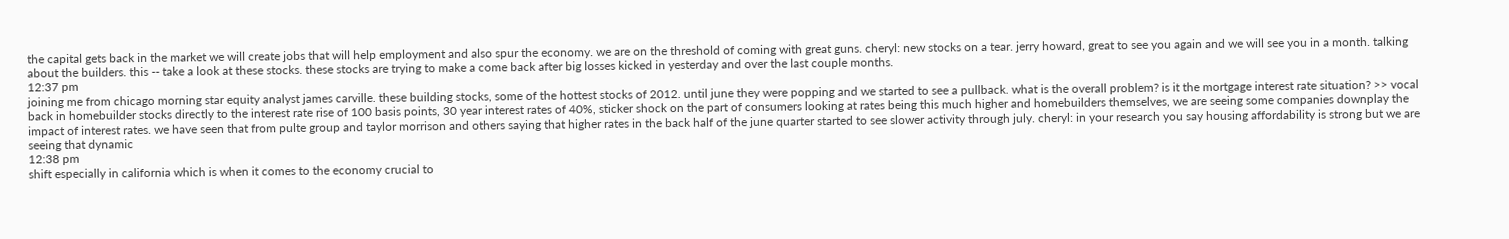the capital gets back in the market we will create jobs that will help employment and also spur the economy. we are on the threshold of coming with great guns. cheryl: new stocks on a tear. jerry howard, great to see you again and we will see you in a month. talking about the builders. this -- take a look at these stocks. these stocks are trying to make a come back after big losses kicked in yesterday and over the last couple months.
12:37 pm
joining me from chicago morning star equity analyst james carville. these building stocks, some of the hottest stocks of 2012. until june they were popping and we started to see a pullback. what is the overall problem? is it the mortgage interest rate situation? >> vocal back in homebuilder stocks directly to the interest rate rise of 100 basis points, 30 year interest rates of 40%, sticker shock on the part of consumers looking at rates being this much higher and homebuilders themselves, we are seeing some companies downplay the impact of interest rates. we have seen that from pulte group and taylor morrison and others saying that higher rates in the back half of the june quarter started to see slower activity through july. cheryl: in your research you say housing affordability is strong but we are seeing that dynamic
12:38 pm
shift especially in california which is when it comes to the economy crucial to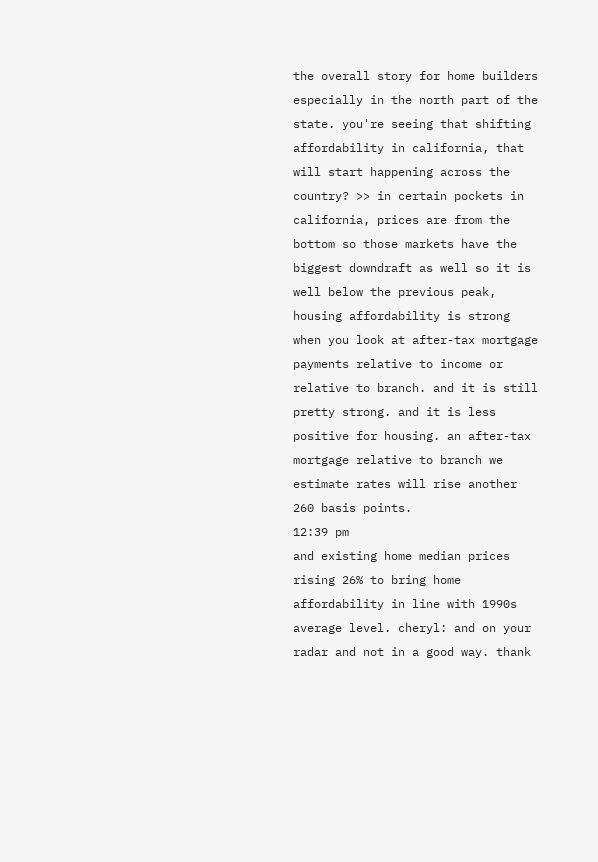the overall story for home builders especially in the north part of the state. you're seeing that shifting affordability in california, that will start happening across the country? >> in certain pockets in california, prices are from the bottom so those markets have the biggest downdraft as well so it is well below the previous peak, housing affordability is strong when you look at after-tax mortgage payments relative to income or relative to branch. and it is still pretty strong. and it is less positive for housing. an after-tax mortgage relative to branch we estimate rates will rise another 260 basis points.
12:39 pm
and existing home median prices rising 26% to bring home affordability in line with 1990s average level. cheryl: and on your radar and not in a good way. thank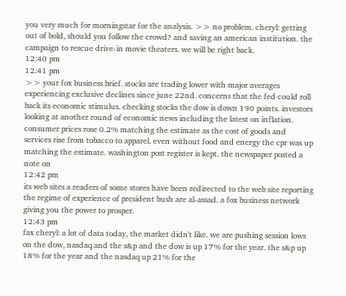you very much for morningstar for the analysis. >> no problem. cheryl: getting out of bold, should you follow the crowd? and saving an american institution. the campaign to rescue drive-in movie theaters. we will be right back.
12:40 pm
12:41 pm
>> your fox business brief. stocks are trading lower with major averages experiencing exclusive declines since june 22nd. concerns that the fed could roll back its economic stimulus. checking stocks the dow is down 190 points. investors looking at another round of economic news including the latest on inflation. consumer prices rose 0.2% matching the estimate as the cost of goods and services rise from tobacco to apparel. even without food and energy the cpr was up matching the estimate. washington post register is kept. the newspaper posted a note on
12:42 pm
its web sites a readers of some stores have been redirected to the web site reporting the regime of experience of president bush are al-assad. a fox business network giving you the power to prosper.
12:43 pm
fax cheryl: a lot of data today, the market didn't like. we are pushing session lows on the dow, nasdaq and the s&p and the dow is up 17% for the year. the s&p up 18% for the year and the nasdaq up 21% for the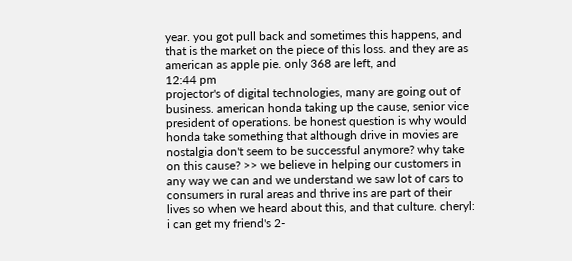year. you got pull back and sometimes this happens, and that is the market on the piece of this loss. and they are as american as apple pie. only 368 are left, and
12:44 pm
projector's of digital technologies, many are going out of business. american honda taking up the cause, senior vice president of operations. be honest question is why would honda take something that although drive in movies are nostalgia don't seem to be successful anymore? why take on this cause? >> we believe in helping our customers in any way we can and we understand we saw lot of cars to consumers in rural areas and thrive ins are part of their lives so when we heard about this, and that culture. cheryl: i can get my friend's 2-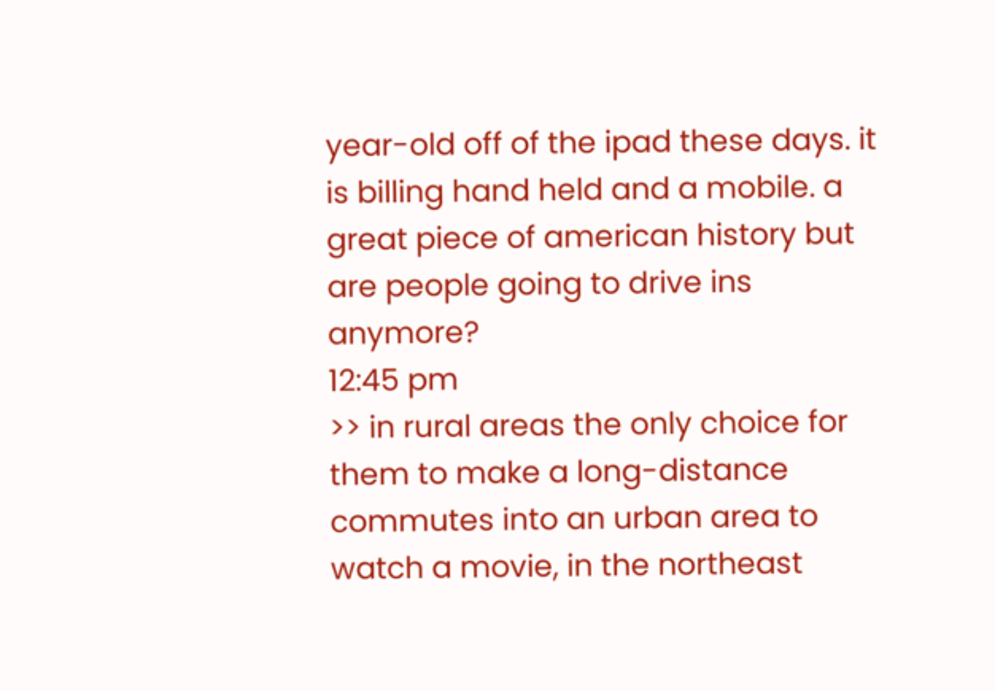year-old off of the ipad these days. it is billing hand held and a mobile. a great piece of american history but are people going to drive ins anymore?
12:45 pm
>> in rural areas the only choice for them to make a long-distance commutes into an urban area to watch a movie, in the northeast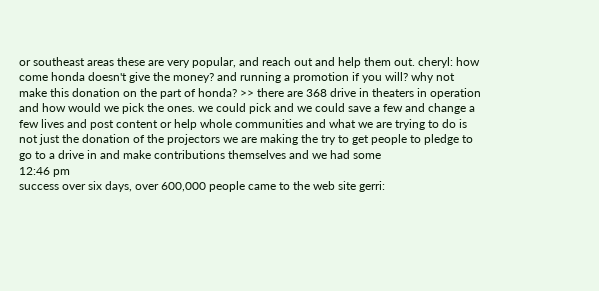or southeast areas these are very popular, and reach out and help them out. cheryl: how come honda doesn't give the money? and running a promotion if you will? why not make this donation on the part of honda? >> there are 368 drive in theaters in operation and how would we pick the ones. we could pick and we could save a few and change a few lives and post content or help whole communities and what we are trying to do is not just the donation of the projectors we are making the try to get people to pledge to go to a drive in and make contributions themselves and we had some
12:46 pm
success over six days, over 600,000 people came to the web site gerri: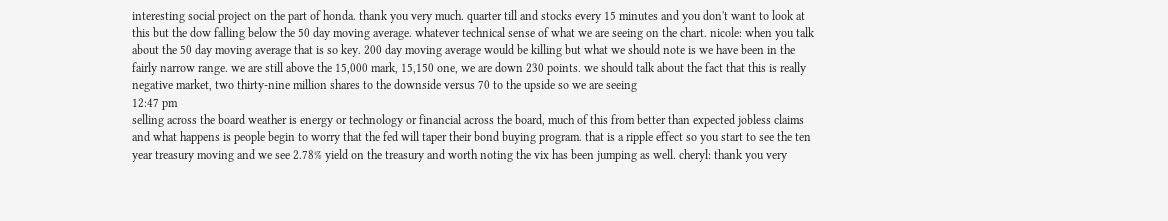interesting social project on the part of honda. thank you very much. quarter till and stocks every 15 minutes and you don't want to look at this but the dow falling below the 50 day moving average. whatever technical sense of what we are seeing on the chart. nicole: when you talk about the 50 day moving average that is so key. 200 day moving average would be killing but what we should note is we have been in the fairly narrow range. we are still above the 15,000 mark, 15,150 one, we are down 230 points. we should talk about the fact that this is really negative market, two thirty-nine million shares to the downside versus 70 to the upside so we are seeing
12:47 pm
selling across the board weather is energy or technology or financial across the board, much of this from better than expected jobless claims and what happens is people begin to worry that the fed will taper their bond buying program. that is a ripple effect so you start to see the ten year treasury moving and we see 2.78% yield on the treasury and worth noting the vix has been jumping as well. cheryl: thank you very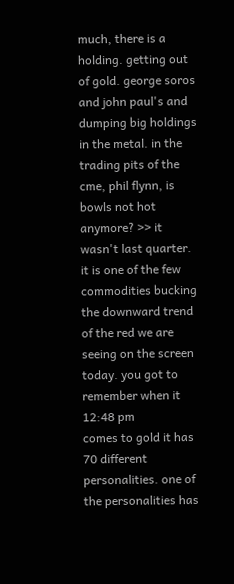much, there is a holding. getting out of gold. george soros and john paul's and dumping big holdings in the metal. in the trading pits of the cme, phil flynn, is bowls not hot anymore? >> it wasn't last quarter. it is one of the few commodities bucking the downward trend of the red we are seeing on the screen today. you got to remember when it
12:48 pm
comes to gold it has 70 different personalities. one of the personalities has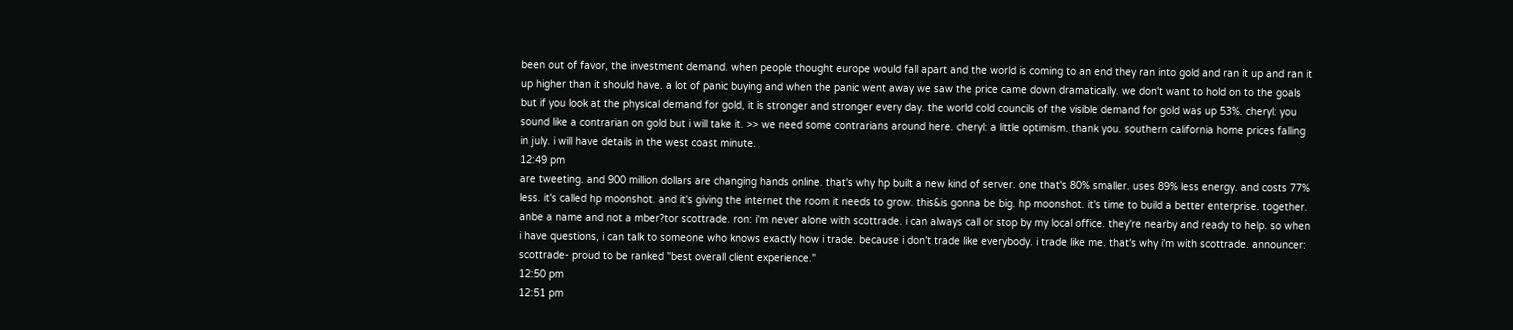been out of favor, the investment demand. when people thought europe would fall apart and the world is coming to an end they ran into gold and ran it up and ran it up higher than it should have. a lot of panic buying and when the panic went away we saw the price came down dramatically. we don't want to hold on to the goals but if you look at the physical demand for gold, it is stronger and stronger every day. the world cold councils of the visible demand for gold was up 53%. cheryl: you sound like a contrarian on gold but i will take it. >> we need some contrarians around here. cheryl: a little optimism. thank you. southern california home prices falling in july. i will have details in the west coast minute.
12:49 pm
are tweeting. and 900 million dollars are changing hands online. that's why hp built a new kind of server. one that's 80% smaller. uses 89% less energy. and costs 77% less. it's called hp moonshot. and it's giving the internet the room it needs to grow. this&is gonna be big. hp moonshot. it's time to build a better enterprise. together. anbe a name and not a mber?tor scottrade. ron: i'm never alone with scottrade. i can always call or stop by my local office. they're nearby and ready to help. so when i have questions, i can talk to someone who knows exactly how i trade. because i don't trade like everybody. i trade like me. that's why i'm with scottrade. announcer: scottrade- proud to be ranked "best overall client experience."
12:50 pm
12:51 pm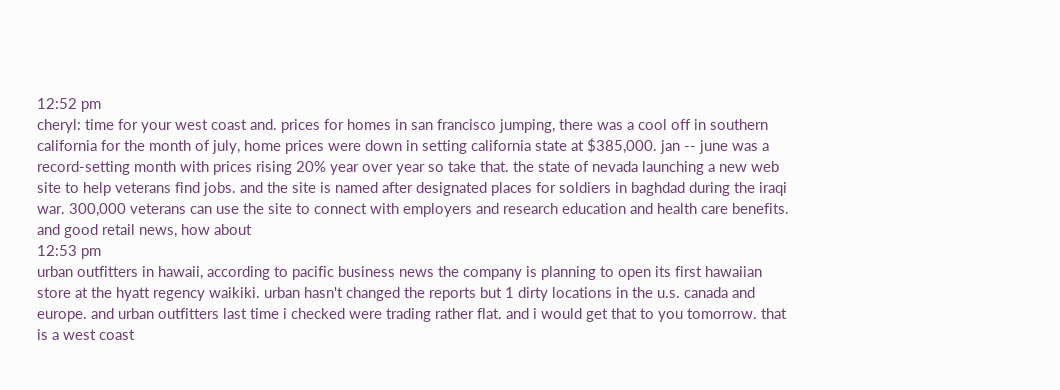12:52 pm
cheryl: time for your west coast and. prices for homes in san francisco jumping, there was a cool off in southern california for the month of july, home prices were down in setting california state at $385,000. jan -- june was a record-setting month with prices rising 20% year over year so take that. the state of nevada launching a new web site to help veterans find jobs. and the site is named after designated places for soldiers in baghdad during the iraqi war. 300,000 veterans can use the site to connect with employers and research education and health care benefits. and good retail news, how about
12:53 pm
urban outfitters in hawaii, according to pacific business news the company is planning to open its first hawaiian store at the hyatt regency waikiki. urban hasn't changed the reports but 1 dirty locations in the u.s. canada and europe. and urban outfitters last time i checked were trading rather flat. and i would get that to you tomorrow. that is a west coast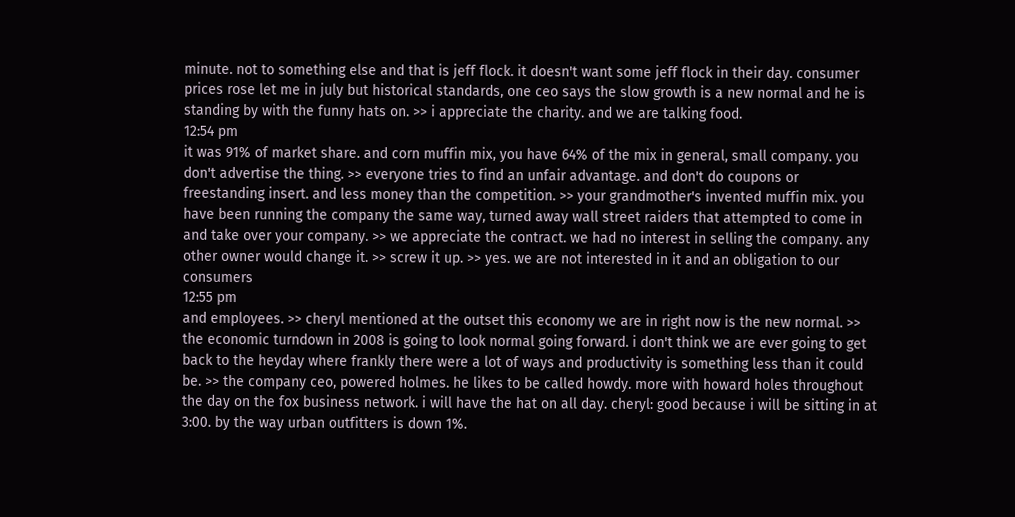minute. not to something else and that is jeff flock. it doesn't want some jeff flock in their day. consumer prices rose let me in july but historical standards, one ceo says the slow growth is a new normal and he is standing by with the funny hats on. >> i appreciate the charity. and we are talking food.
12:54 pm
it was 91% of market share. and corn muffin mix, you have 64% of the mix in general, small company. you don't advertise the thing. >> everyone tries to find an unfair advantage. and don't do coupons or freestanding insert. and less money than the competition. >> your grandmother's invented muffin mix. you have been running the company the same way, turned away wall street raiders that attempted to come in and take over your company. >> we appreciate the contract. we had no interest in selling the company. any other owner would change it. >> screw it up. >> yes. we are not interested in it and an obligation to our consumers
12:55 pm
and employees. >> cheryl mentioned at the outset this economy we are in right now is the new normal. >> the economic turndown in 2008 is going to look normal going forward. i don't think we are ever going to get back to the heyday where frankly there were a lot of ways and productivity is something less than it could be. >> the company ceo, powered holmes. he likes to be called howdy. more with howard holes throughout the day on the fox business network. i will have the hat on all day. cheryl: good because i will be sitting in at 3:00. by the way urban outfitters is down 1%.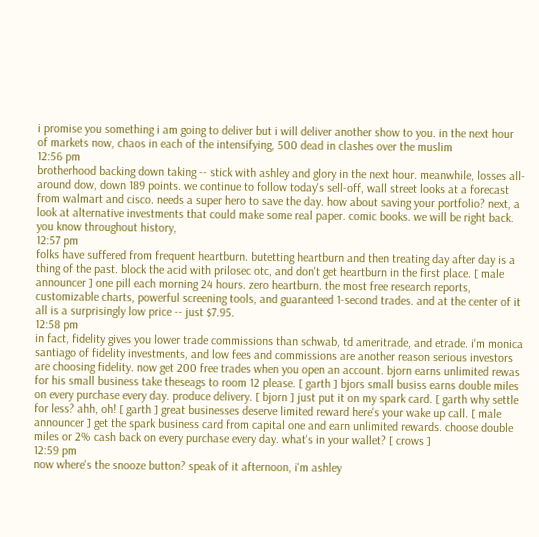i promise you something i am going to deliver but i will deliver another show to you. in the next hour of markets now, chaos in each of the intensifying, 500 dead in clashes over the muslim
12:56 pm
brotherhood backing down taking -- stick with ashley and glory in the next hour. meanwhile, losses all-around dow, down 189 points. we continue to follow today's sell-off, wall street looks at a forecast from walmart and cisco. needs a super hero to save the day. how about saving your portfolio? next, a look at alternative investments that could make some real paper. comic books. we will be right back. you know throughout history,
12:57 pm
folks have suffered from frequent heartburn. butetting heartburn and then treating day after day is a thing of the past. block the acid with prilosec otc, and don't get heartburn in the first place. [ male announcer ] one pill each morning 24 hours. zero heartburn. the most free research reports, customizable charts, powerful screening tools, and guaranteed 1-second trades. and at the center of it all is a surprisingly low price -- just $7.95.
12:58 pm
in fact, fidelity gives you lower trade commissions than schwab, td ameritrade, and etrade. i'm monica santiago of fidelity investments, and low fees and commissions are another reason serious investors are choosing fidelity. now get 200 free trades when you open an account. bjorn earns unlimited rewas for his small business take theseags to room 12 please. [ garth ] bjors small busiss earns double miles on every purchase every day. produce delivery. [ bjorn ] just put it on my spark card. [ garth why settle for less? ahh, oh! [ garth ] great businesses deserve limited reward here's your wake up call. [ male announcer ] get the spark business card from capital one and earn unlimited rewards. choose double miles or 2% cash back on every purchase every day. what's in your wallet? [ crows ]
12:59 pm
now where's the snooze button? speak of it afternoon, i'm ashley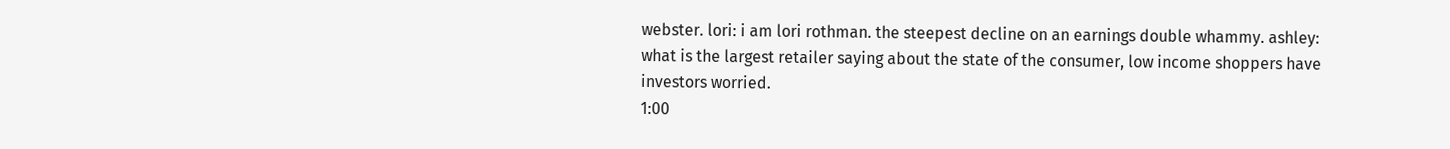webster. lori: i am lori rothman. the steepest decline on an earnings double whammy. ashley: what is the largest retailer saying about the state of the consumer, low income shoppers have investors worried.
1:00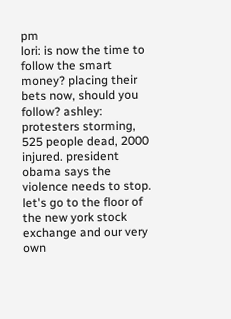pm
lori: is now the time to follow the smart money? placing their bets now, should you follow? ashley: protesters storming, 525 people dead, 2000 injured. president obama says the violence needs to stop. let's go to the floor of the new york stock exchange and our very own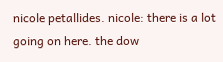nicole petallides. nicole: there is a lot going on here. the dow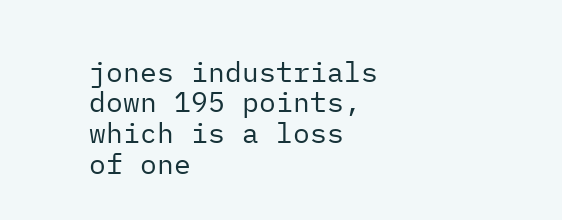jones industrials down 195 points, which is a loss of one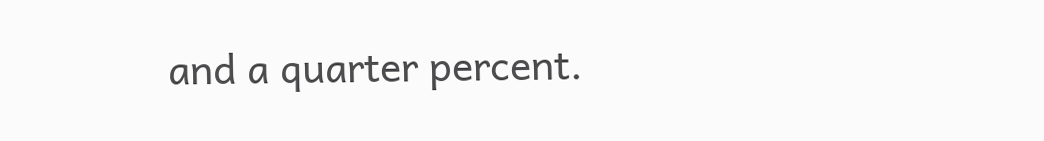and a quarter percent.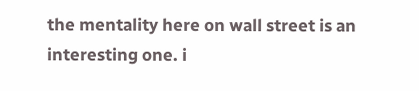the mentality here on wall street is an interesting one. i